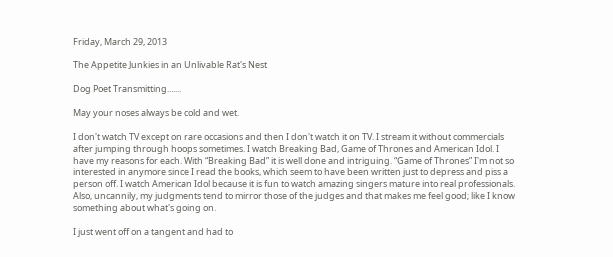Friday, March 29, 2013

The Appetite Junkies in an Unlivable Rat's Nest

Dog Poet Transmitting.......

May your noses always be cold and wet.

I don't watch TV except on rare occasions and then I don't watch it on TV. I stream it without commercials after jumping through hoops sometimes. I watch Breaking Bad, Game of Thrones and American Idol. I have my reasons for each. With “Breaking Bad” it is well done and intriguing. “Game of Thrones” I'm not so interested in anymore since I read the books, which seem to have been written just to depress and piss a person off. I watch American Idol because it is fun to watch amazing singers mature into real professionals. Also, uncannily, my judgments tend to mirror those of the judges and that makes me feel good; like I know something about what's going on.

I just went off on a tangent and had to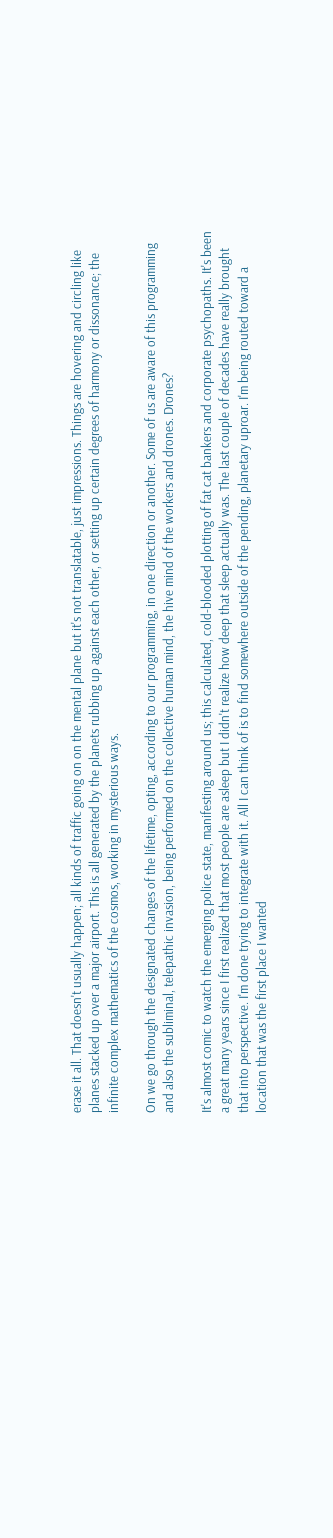erase it all. That doesn't usually happen; all kinds of traffic going on on the mental plane but it's not translatable, just impressions. Things are hovering and circling like planes stacked up over a major airport. This is all generated by the planets rubbing up against each other, or setting up certain degrees of harmony or dissonance; the infinite complex mathematics of the cosmos, working in mysterious ways.

On we go through the designated changes of the lifetime, opting, according to our programming, in one direction or another. Some of us are aware of this programming and also the subliminal, telepathic invasion, being performed on the collective human mind, the hive mind of the workers and drones. Drones?

It's almost comic to watch the emerging police state, manifesting around us; this calculated, cold-blooded plotting of fat cat bankers and corporate psychopaths. It's been a great many years since I first realized that most people are asleep but I didn't realize how deep that sleep actually was. The last couple of decades have really brought that into perspective. I'm done trying to integrate with it. All I can think of is to find somewhere outside of the pending, planetary uproar. I'm being routed toward a location that was the first place I wanted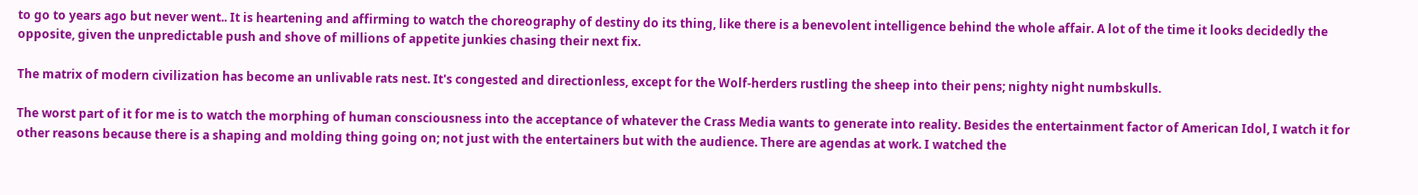to go to years ago but never went.. It is heartening and affirming to watch the choreography of destiny do its thing, like there is a benevolent intelligence behind the whole affair. A lot of the time it looks decidedly the opposite, given the unpredictable push and shove of millions of appetite junkies chasing their next fix.

The matrix of modern civilization has become an unlivable rats nest. It's congested and directionless, except for the Wolf-herders rustling the sheep into their pens; nighty night numbskulls.

The worst part of it for me is to watch the morphing of human consciousness into the acceptance of whatever the Crass Media wants to generate into reality. Besides the entertainment factor of American Idol, I watch it for other reasons because there is a shaping and molding thing going on; not just with the entertainers but with the audience. There are agendas at work. I watched the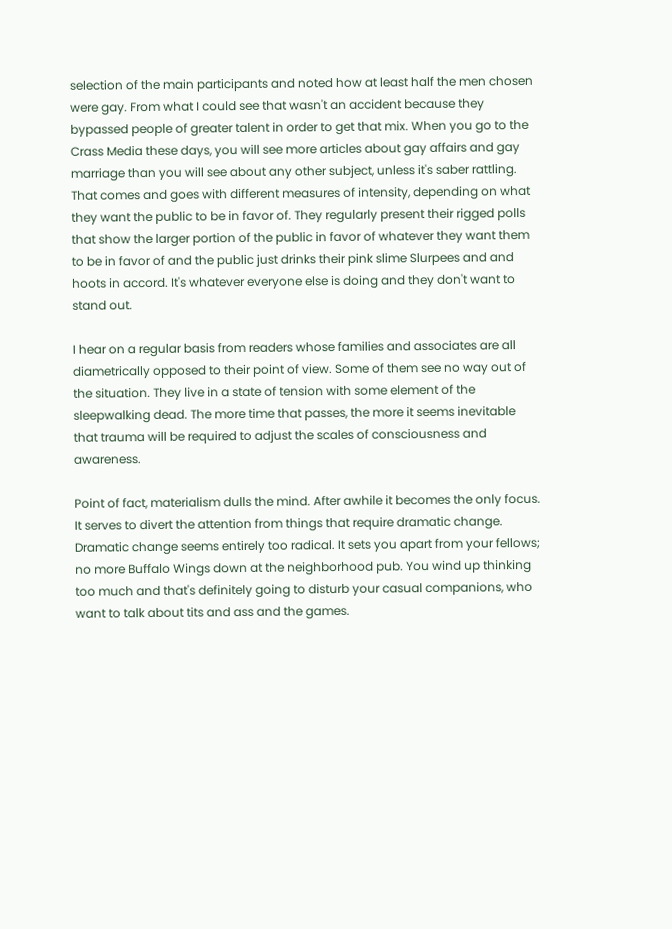selection of the main participants and noted how at least half the men chosen were gay. From what I could see that wasn't an accident because they bypassed people of greater talent in order to get that mix. When you go to the Crass Media these days, you will see more articles about gay affairs and gay marriage than you will see about any other subject, unless it's saber rattling. That comes and goes with different measures of intensity, depending on what they want the public to be in favor of. They regularly present their rigged polls that show the larger portion of the public in favor of whatever they want them to be in favor of and the public just drinks their pink slime Slurpees and and hoots in accord. It's whatever everyone else is doing and they don't want to stand out.

I hear on a regular basis from readers whose families and associates are all diametrically opposed to their point of view. Some of them see no way out of the situation. They live in a state of tension with some element of the sleepwalking dead. The more time that passes, the more it seems inevitable that trauma will be required to adjust the scales of consciousness and awareness.

Point of fact, materialism dulls the mind. After awhile it becomes the only focus. It serves to divert the attention from things that require dramatic change. Dramatic change seems entirely too radical. It sets you apart from your fellows; no more Buffalo Wings down at the neighborhood pub. You wind up thinking too much and that's definitely going to disturb your casual companions, who want to talk about tits and ass and the games.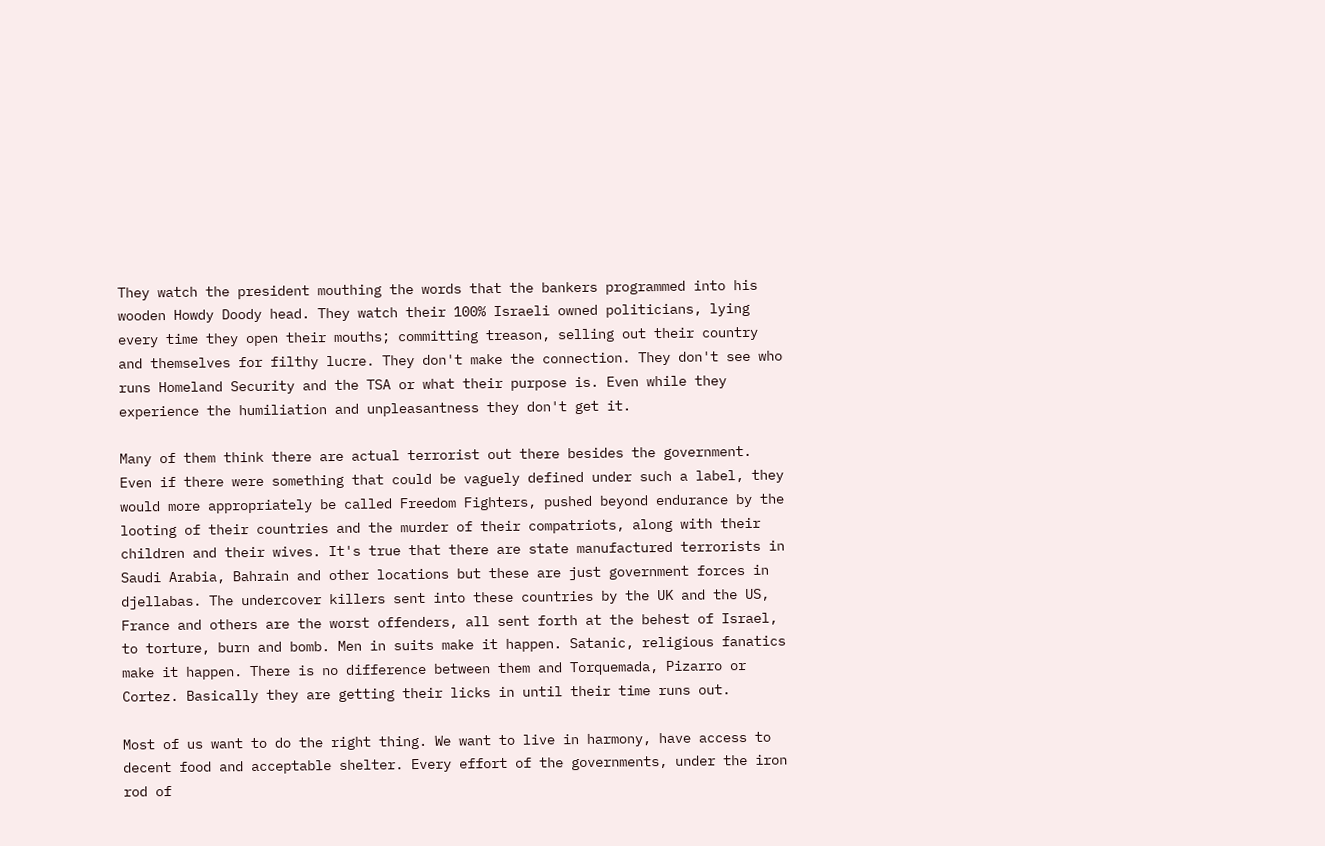They watch the president mouthing the words that the bankers programmed into his wooden Howdy Doody head. They watch their 100% Israeli owned politicians, lying every time they open their mouths; committing treason, selling out their country and themselves for filthy lucre. They don't make the connection. They don't see who runs Homeland Security and the TSA or what their purpose is. Even while they experience the humiliation and unpleasantness they don't get it.

Many of them think there are actual terrorist out there besides the government. Even if there were something that could be vaguely defined under such a label, they would more appropriately be called Freedom Fighters, pushed beyond endurance by the looting of their countries and the murder of their compatriots, along with their children and their wives. It's true that there are state manufactured terrorists in Saudi Arabia, Bahrain and other locations but these are just government forces in djellabas. The undercover killers sent into these countries by the UK and the US, France and others are the worst offenders, all sent forth at the behest of Israel, to torture, burn and bomb. Men in suits make it happen. Satanic, religious fanatics make it happen. There is no difference between them and Torquemada, Pizarro or Cortez. Basically they are getting their licks in until their time runs out.

Most of us want to do the right thing. We want to live in harmony, have access to decent food and acceptable shelter. Every effort of the governments, under the iron rod of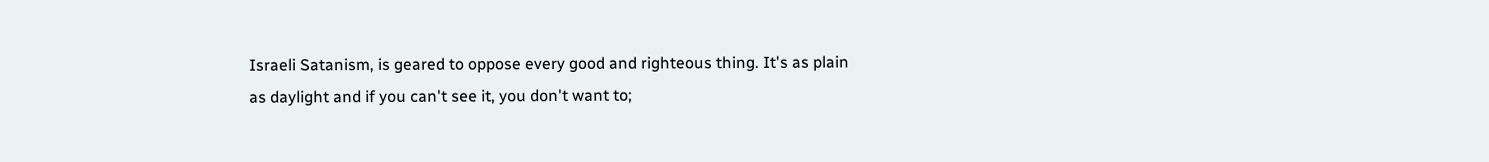Israeli Satanism, is geared to oppose every good and righteous thing. It's as plain as daylight and if you can't see it, you don't want to;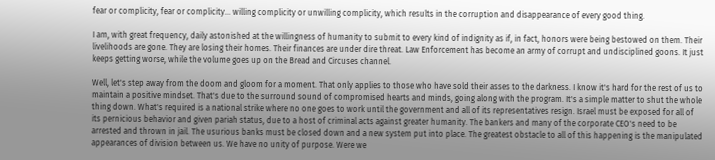fear or complicity, fear or complicity... willing complicity or unwilling complicity, which results in the corruption and disappearance of every good thing.

I am, with great frequency, daily astonished at the willingness of humanity to submit to every kind of indignity as if, in fact, honors were being bestowed on them. Their livelihoods are gone. They are losing their homes. Their finances are under dire threat. Law Enforcement has become an army of corrupt and undisciplined goons. It just keeps getting worse, while the volume goes up on the Bread and Circuses channel.

Well, let's step away from the doom and gloom for a moment. That only applies to those who have sold their asses to the darkness. I know it's hard for the rest of us to maintain a positive mindset. That's due to the surround sound of compromised hearts and minds, going along with the program. It's a simple matter to shut the whole thing down. What's required is a national strike where no one goes to work until the government and all of its representatives resign. Israel must be exposed for all of its pernicious behavior and given pariah status, due to a host of criminal acts against greater humanity. The bankers and many of the corporate CEO's need to be arrested and thrown in jail. The usurious banks must be closed down and a new system put into place. The greatest obstacle to all of this happening is the manipulated appearances of division between us. We have no unity of purpose. Were we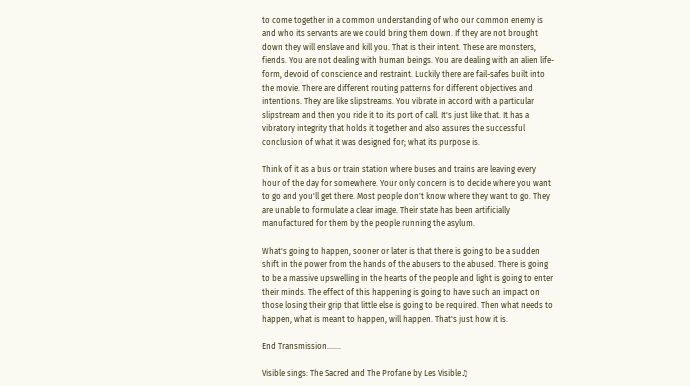to come together in a common understanding of who our common enemy is and who its servants are we could bring them down. If they are not brought down they will enslave and kill you. That is their intent. These are monsters, fiends. You are not dealing with human beings. You are dealing with an alien life-form, devoid of conscience and restraint. Luckily there are fail-safes built into the movie. There are different routing patterns for different objectives and intentions. They are like slipstreams. You vibrate in accord with a particular slipstream and then you ride it to its port of call. It's just like that. It has a vibratory integrity that holds it together and also assures the successful conclusion of what it was designed for; what its purpose is.

Think of it as a bus or train station where buses and trains are leaving every hour of the day for somewhere. Your only concern is to decide where you want to go and you'll get there. Most people don't know where they want to go. They are unable to formulate a clear image. Their state has been artificially manufactured for them by the people running the asylum.

What's going to happen, sooner or later is that there is going to be a sudden shift in the power from the hands of the abusers to the abused. There is going to be a massive upswelling in the hearts of the people and light is going to enter their minds. The effect of this happening is going to have such an impact on those losing their grip that little else is going to be required. Then what needs to happen, what is meant to happen, will happen. That's just how it is.

End Transmission.......

Visible sings: The Sacred and The Profane by Les Visible♫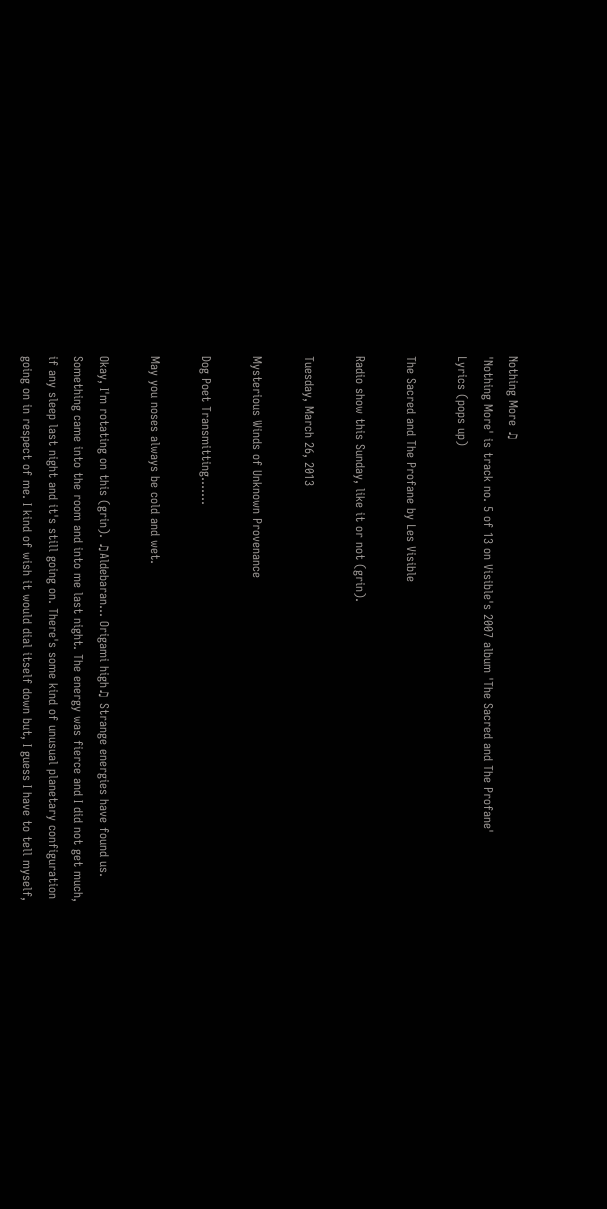Nothing More ♫
'Nothing More' is track no. 5 of 13 on Visible's 2007 album 'The Sacred and The Profane'
Lyrics (pops up)

The Sacred and The Profane by Les Visible

Radio show this Sunday, like it or not (grin).

Tuesday, March 26, 2013

Mysterious Winds of Unknown Provenance

Dog Poet Transmitting.......

May you noses always be cold and wet.

Okay, I'm rotating on this (grin). ♫Aldebaran... Origami high♫ Strange energies have found us. Something came into the room and into me last night. The energy was fierce and I did not get much, if any sleep last night and it's still going on. There's some kind of unusual planetary configuration going on in respect of me. I kind of wish it would dial itself down but, I guess I have to tell myself,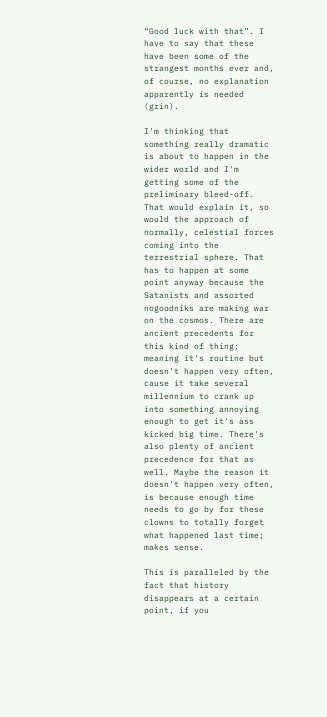“Good luck with that”. I have to say that these have been some of the strangest months ever and, of course, no explanation apparently is needed (grin).

I'm thinking that something really dramatic is about to happen in the wider world and I'm getting some of the preliminary bleed-off. That would explain it, so would the approach of normally, celestial forces coming into the terrestrial sphere. That has to happen at some point anyway because the Satanists and assorted nogoodniks are making war on the cosmos. There are ancient precedents for this kind of thing; meaning it's routine but doesn't happen very often, cause it take several millennium to crank up into something annoying enough to get it's ass kicked big time. There's also plenty of ancient precedence for that as well. Maybe the reason it doesn't happen very often, is because enough time needs to go by for these clowns to totally forget what happened last time; makes sense.

This is paralleled by the fact that history disappears at a certain point, if you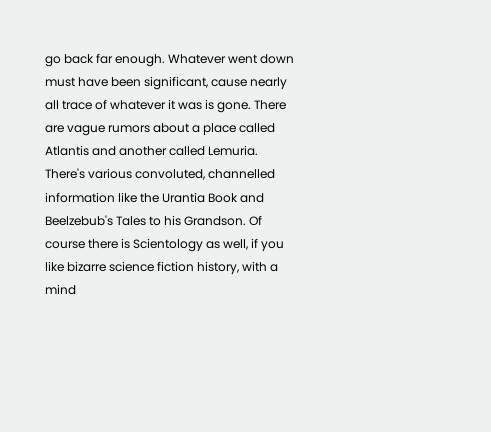go back far enough. Whatever went down must have been significant, cause nearly all trace of whatever it was is gone. There are vague rumors about a place called Atlantis and another called Lemuria. There's various convoluted, channelled information like the Urantia Book and Beelzebub's Tales to his Grandson. Of course there is Scientology as well, if you like bizarre science fiction history, with a mind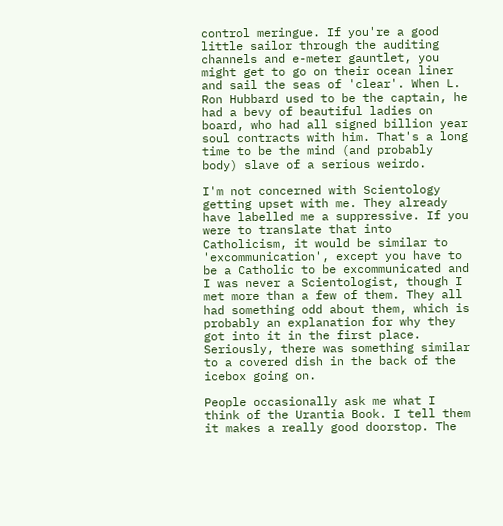control meringue. If you're a good little sailor through the auditing channels and e-meter gauntlet, you might get to go on their ocean liner and sail the seas of 'clear'. When L. Ron Hubbard used to be the captain, he had a bevy of beautiful ladies on board, who had all signed billion year soul contracts with him. That's a long time to be the mind (and probably body) slave of a serious weirdo.

I'm not concerned with Scientology getting upset with me. They already have labelled me a suppressive. If you were to translate that into Catholicism, it would be similar to 'excommunication', except you have to be a Catholic to be excommunicated and I was never a Scientologist, though I met more than a few of them. They all had something odd about them, which is probably an explanation for why they got into it in the first place. Seriously, there was something similar to a covered dish in the back of the icebox going on.

People occasionally ask me what I think of the Urantia Book. I tell them it makes a really good doorstop. The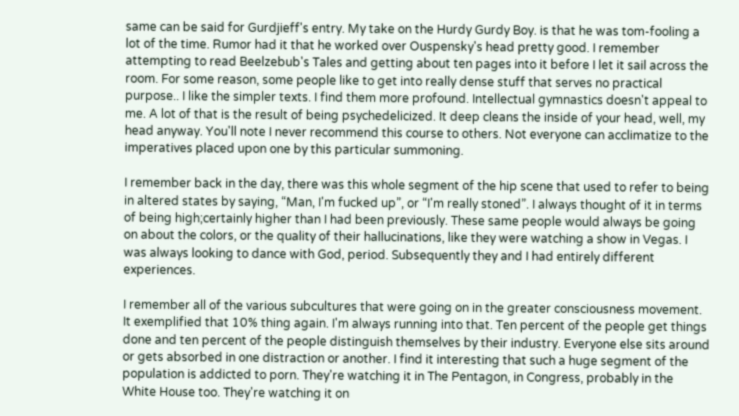same can be said for Gurdjieff's entry. My take on the Hurdy Gurdy Boy. is that he was tom-fooling a lot of the time. Rumor had it that he worked over Ouspensky's head pretty good. I remember attempting to read Beelzebub's Tales and getting about ten pages into it before I let it sail across the room. For some reason, some people like to get into really dense stuff that serves no practical purpose.. I like the simpler texts. I find them more profound. Intellectual gymnastics doesn't appeal to me. A lot of that is the result of being psychedelicized. It deep cleans the inside of your head, well, my head anyway. You'll note I never recommend this course to others. Not everyone can acclimatize to the imperatives placed upon one by this particular summoning.

I remember back in the day, there was this whole segment of the hip scene that used to refer to being in altered states by saying, “Man, I'm fucked up”, or “I'm really stoned”. I always thought of it in terms of being high;certainly higher than I had been previously. These same people would always be going on about the colors, or the quality of their hallucinations, like they were watching a show in Vegas. I was always looking to dance with God, period. Subsequently they and I had entirely different experiences.

I remember all of the various subcultures that were going on in the greater consciousness movement. It exemplified that 10% thing again. I'm always running into that. Ten percent of the people get things done and ten percent of the people distinguish themselves by their industry. Everyone else sits around or gets absorbed in one distraction or another. I find it interesting that such a huge segment of the population is addicted to porn. They're watching it in The Pentagon, in Congress, probably in the White House too. They're watching it on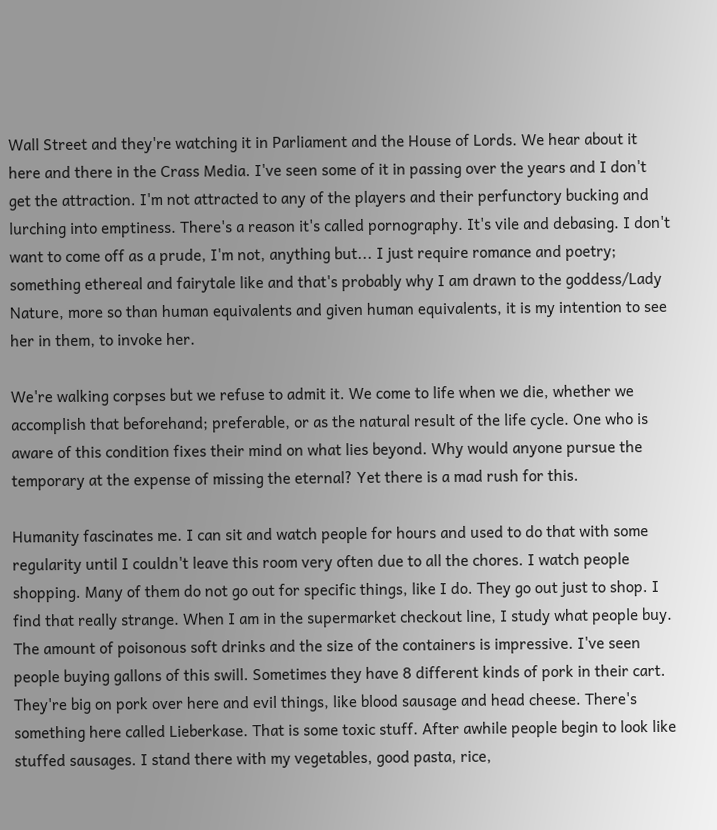Wall Street and they're watching it in Parliament and the House of Lords. We hear about it here and there in the Crass Media. I've seen some of it in passing over the years and I don't get the attraction. I'm not attracted to any of the players and their perfunctory bucking and lurching into emptiness. There's a reason it's called pornography. It's vile and debasing. I don't want to come off as a prude, I'm not, anything but... I just require romance and poetry; something ethereal and fairytale like and that's probably why I am drawn to the goddess/Lady Nature, more so than human equivalents and given human equivalents, it is my intention to see her in them, to invoke her.

We're walking corpses but we refuse to admit it. We come to life when we die, whether we accomplish that beforehand; preferable, or as the natural result of the life cycle. One who is aware of this condition fixes their mind on what lies beyond. Why would anyone pursue the temporary at the expense of missing the eternal? Yet there is a mad rush for this.

Humanity fascinates me. I can sit and watch people for hours and used to do that with some regularity until I couldn't leave this room very often due to all the chores. I watch people shopping. Many of them do not go out for specific things, like I do. They go out just to shop. I find that really strange. When I am in the supermarket checkout line, I study what people buy. The amount of poisonous soft drinks and the size of the containers is impressive. I've seen people buying gallons of this swill. Sometimes they have 8 different kinds of pork in their cart. They're big on pork over here and evil things, like blood sausage and head cheese. There's something here called Lieberkase. That is some toxic stuff. After awhile people begin to look like stuffed sausages. I stand there with my vegetables, good pasta, rice,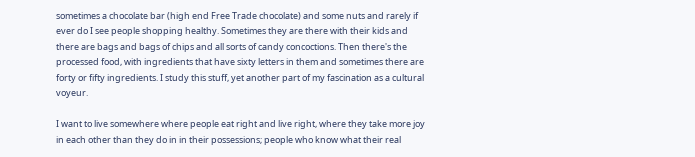sometimes a chocolate bar (high end Free Trade chocolate) and some nuts and rarely if ever do I see people shopping healthy. Sometimes they are there with their kids and there are bags and bags of chips and all sorts of candy concoctions. Then there's the processed food, with ingredients that have sixty letters in them and sometimes there are forty or fifty ingredients. I study this stuff, yet another part of my fascination as a cultural voyeur.

I want to live somewhere where people eat right and live right, where they take more joy in each other than they do in in their possessions; people who know what their real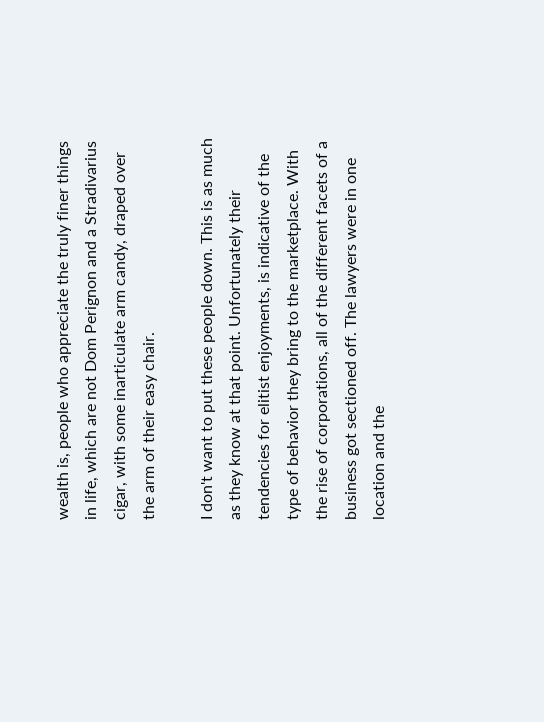wealth is, people who appreciate the truly finer things in life, which are not Dom Perignon and a Stradivarius cigar, with some inarticulate arm candy, draped over the arm of their easy chair.

I don't want to put these people down. This is as much as they know at that point. Unfortunately their tendencies for elitist enjoyments, is indicative of the type of behavior they bring to the marketplace. With the rise of corporations, all of the different facets of a business got sectioned off. The lawyers were in one location and the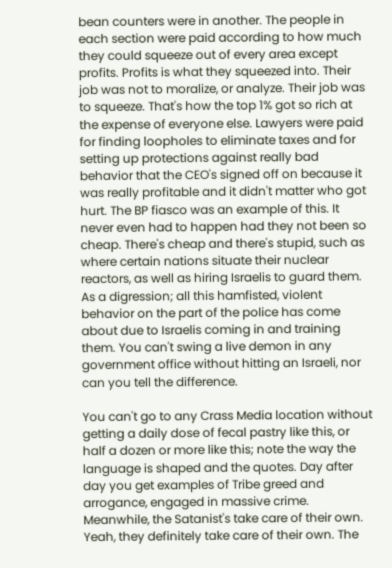bean counters were in another. The people in each section were paid according to how much they could squeeze out of every area except profits. Profits is what they squeezed into. Their job was not to moralize, or analyze. Their job was to squeeze. That's how the top 1% got so rich at the expense of everyone else. Lawyers were paid for finding loopholes to eliminate taxes and for setting up protections against really bad behavior that the CEO's signed off on because it was really profitable and it didn't matter who got hurt. The BP fiasco was an example of this. It never even had to happen had they not been so cheap. There's cheap and there's stupid, such as where certain nations situate their nuclear reactors, as well as hiring Israelis to guard them. As a digression; all this hamfisted, violent behavior on the part of the police has come about due to Israelis coming in and training them. You can't swing a live demon in any government office without hitting an Israeli, nor can you tell the difference.

You can't go to any Crass Media location without getting a daily dose of fecal pastry like this, or half a dozen or more like this; note the way the language is shaped and the quotes. Day after day you get examples of Tribe greed and arrogance, engaged in massive crime. Meanwhile, the Satanist's take care of their own. Yeah, they definitely take care of their own. The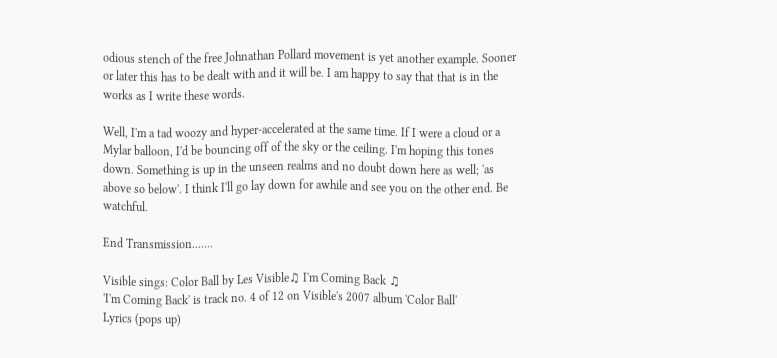odious stench of the free Johnathan Pollard movement is yet another example. Sooner or later this has to be dealt with and it will be. I am happy to say that that is in the works as I write these words.

Well, I'm a tad woozy and hyper-accelerated at the same time. If I were a cloud or a Mylar balloon, I'd be bouncing off of the sky or the ceiling. I'm hoping this tones down. Something is up in the unseen realms and no doubt down here as well; 'as above so below'. I think I'll go lay down for awhile and see you on the other end. Be watchful.

End Transmission.......

Visible sings: Color Ball by Les Visible♫ I'm Coming Back ♫
'I'm Coming Back' is track no. 4 of 12 on Visible's 2007 album 'Color Ball'
Lyrics (pops up)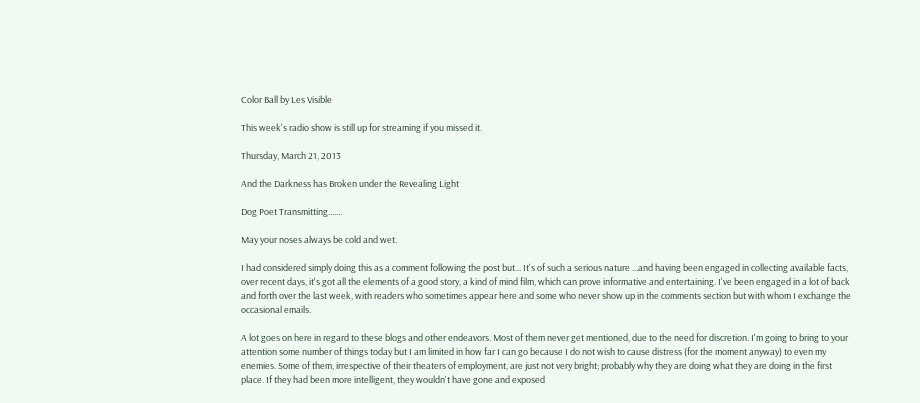Color Ball by Les Visible

This week's radio show is still up for streaming if you missed it.

Thursday, March 21, 2013

And the Darkness has Broken under the Revealing Light

Dog Poet Transmitting.......

May your noses always be cold and wet.

I had considered simply doing this as a comment following the post but... It's of such a serious nature ...and having been engaged in collecting available facts, over recent days, it's got all the elements of a good story, a kind of mind film, which can prove informative and entertaining. I've been engaged in a lot of back and forth over the last week, with readers who sometimes appear here and some who never show up in the comments section but with whom I exchange the occasional emails.

A lot goes on here in regard to these blogs and other endeavors. Most of them never get mentioned, due to the need for discretion. I'm going to bring to your attention some number of things today but I am limited in how far I can go because I do not wish to cause distress (for the moment anyway) to even my enemies. Some of them, irrespective of their theaters of employment, are just not very bright; probably why they are doing what they are doing in the first place. If they had been more intelligent, they wouldn't have gone and exposed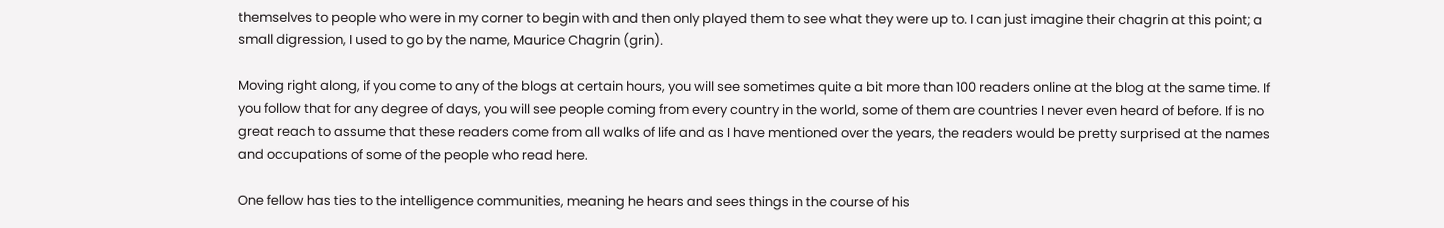themselves to people who were in my corner to begin with and then only played them to see what they were up to. I can just imagine their chagrin at this point; a small digression, I used to go by the name, Maurice Chagrin (grin).

Moving right along, if you come to any of the blogs at certain hours, you will see sometimes quite a bit more than 100 readers online at the blog at the same time. If you follow that for any degree of days, you will see people coming from every country in the world, some of them are countries I never even heard of before. If is no great reach to assume that these readers come from all walks of life and as I have mentioned over the years, the readers would be pretty surprised at the names and occupations of some of the people who read here.

One fellow has ties to the intelligence communities, meaning he hears and sees things in the course of his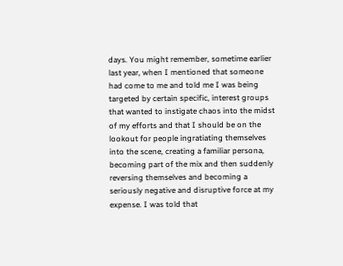days. You might remember, sometime earlier last year, when I mentioned that someone had come to me and told me I was being targeted by certain specific, interest groups that wanted to instigate chaos into the midst of my efforts and that I should be on the lookout for people ingratiating themselves into the scene, creating a familiar persona, becoming part of the mix and then suddenly reversing themselves and becoming a seriously negative and disruptive force at my expense. I was told that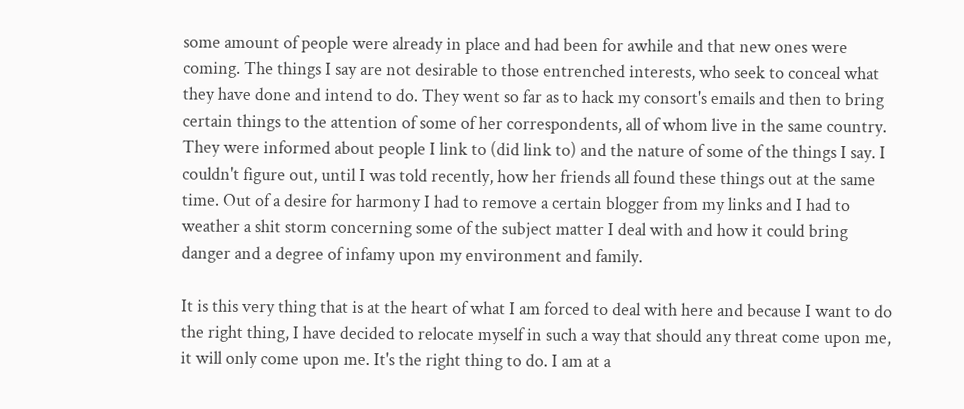some amount of people were already in place and had been for awhile and that new ones were coming. The things I say are not desirable to those entrenched interests, who seek to conceal what they have done and intend to do. They went so far as to hack my consort's emails and then to bring certain things to the attention of some of her correspondents, all of whom live in the same country. They were informed about people I link to (did link to) and the nature of some of the things I say. I couldn't figure out, until I was told recently, how her friends all found these things out at the same time. Out of a desire for harmony I had to remove a certain blogger from my links and I had to weather a shit storm concerning some of the subject matter I deal with and how it could bring danger and a degree of infamy upon my environment and family.

It is this very thing that is at the heart of what I am forced to deal with here and because I want to do the right thing, I have decided to relocate myself in such a way that should any threat come upon me, it will only come upon me. It's the right thing to do. I am at a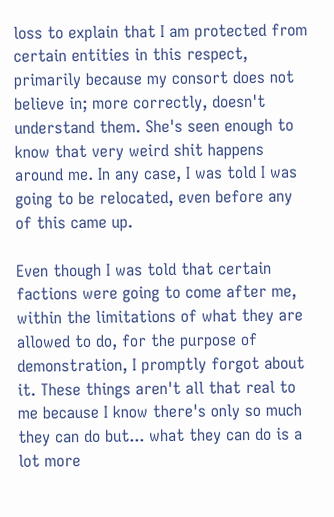loss to explain that I am protected from certain entities in this respect, primarily because my consort does not believe in; more correctly, doesn't understand them. She's seen enough to know that very weird shit happens around me. In any case, I was told I was going to be relocated, even before any of this came up.

Even though I was told that certain factions were going to come after me, within the limitations of what they are allowed to do, for the purpose of demonstration, I promptly forgot about it. These things aren't all that real to me because I know there's only so much they can do but... what they can do is a lot more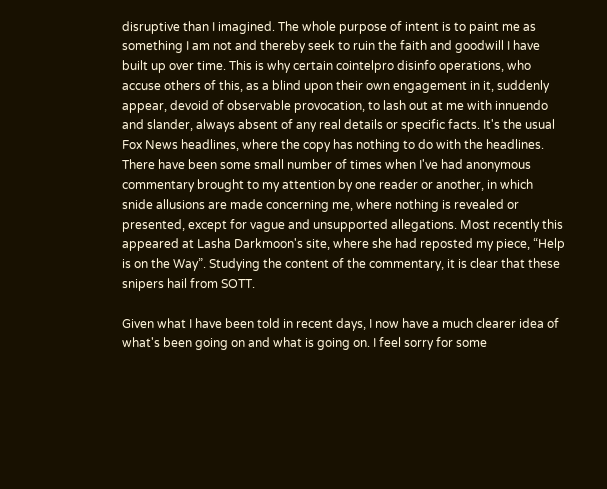disruptive than I imagined. The whole purpose of intent is to paint me as something I am not and thereby seek to ruin the faith and goodwill I have built up over time. This is why certain cointelpro disinfo operations, who accuse others of this, as a blind upon their own engagement in it, suddenly appear, devoid of observable provocation, to lash out at me with innuendo and slander, always absent of any real details or specific facts. It's the usual Fox News headlines, where the copy has nothing to do with the headlines. There have been some small number of times when I've had anonymous commentary brought to my attention by one reader or another, in which snide allusions are made concerning me, where nothing is revealed or presented, except for vague and unsupported allegations. Most recently this appeared at Lasha Darkmoon's site, where she had reposted my piece, “Help is on the Way”. Studying the content of the commentary, it is clear that these snipers hail from SOTT.

Given what I have been told in recent days, I now have a much clearer idea of what's been going on and what is going on. I feel sorry for some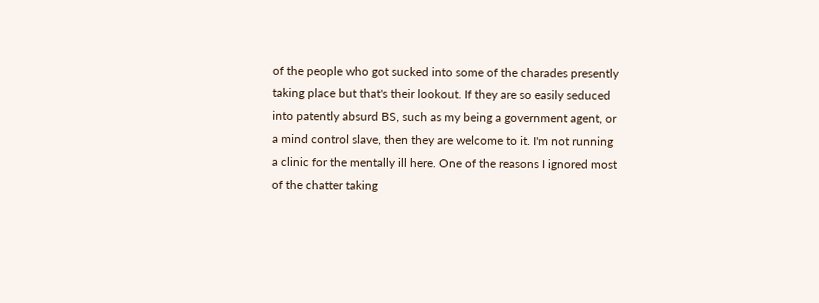of the people who got sucked into some of the charades presently taking place but that's their lookout. If they are so easily seduced into patently absurd BS, such as my being a government agent, or a mind control slave, then they are welcome to it. I'm not running a clinic for the mentally ill here. One of the reasons I ignored most of the chatter taking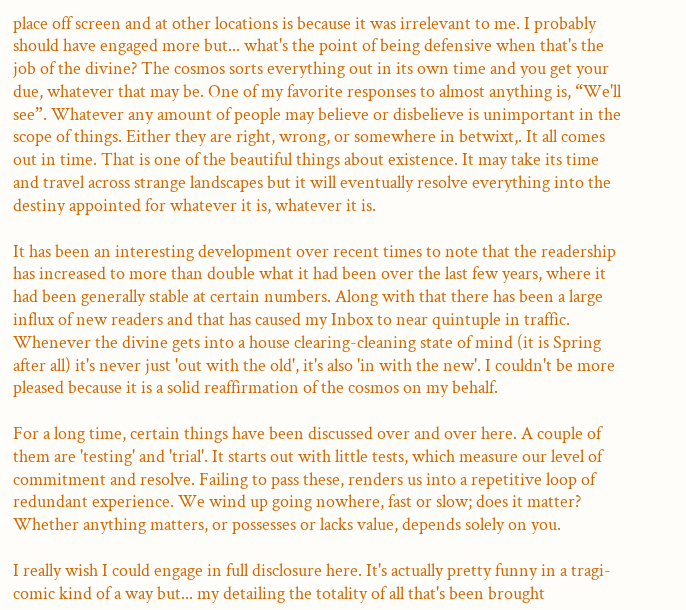place off screen and at other locations is because it was irrelevant to me. I probably should have engaged more but... what's the point of being defensive when that's the job of the divine? The cosmos sorts everything out in its own time and you get your due, whatever that may be. One of my favorite responses to almost anything is, “We'll see”. Whatever any amount of people may believe or disbelieve is unimportant in the scope of things. Either they are right, wrong, or somewhere in betwixt,. It all comes out in time. That is one of the beautiful things about existence. It may take its time and travel across strange landscapes but it will eventually resolve everything into the destiny appointed for whatever it is, whatever it is.

It has been an interesting development over recent times to note that the readership has increased to more than double what it had been over the last few years, where it had been generally stable at certain numbers. Along with that there has been a large influx of new readers and that has caused my Inbox to near quintuple in traffic. Whenever the divine gets into a house clearing-cleaning state of mind (it is Spring after all) it's never just 'out with the old', it's also 'in with the new'. I couldn't be more pleased because it is a solid reaffirmation of the cosmos on my behalf.

For a long time, certain things have been discussed over and over here. A couple of them are 'testing' and 'trial'. It starts out with little tests, which measure our level of commitment and resolve. Failing to pass these, renders us into a repetitive loop of redundant experience. We wind up going nowhere, fast or slow; does it matter? Whether anything matters, or possesses or lacks value, depends solely on you.

I really wish I could engage in full disclosure here. It's actually pretty funny in a tragi-comic kind of a way but... my detailing the totality of all that's been brought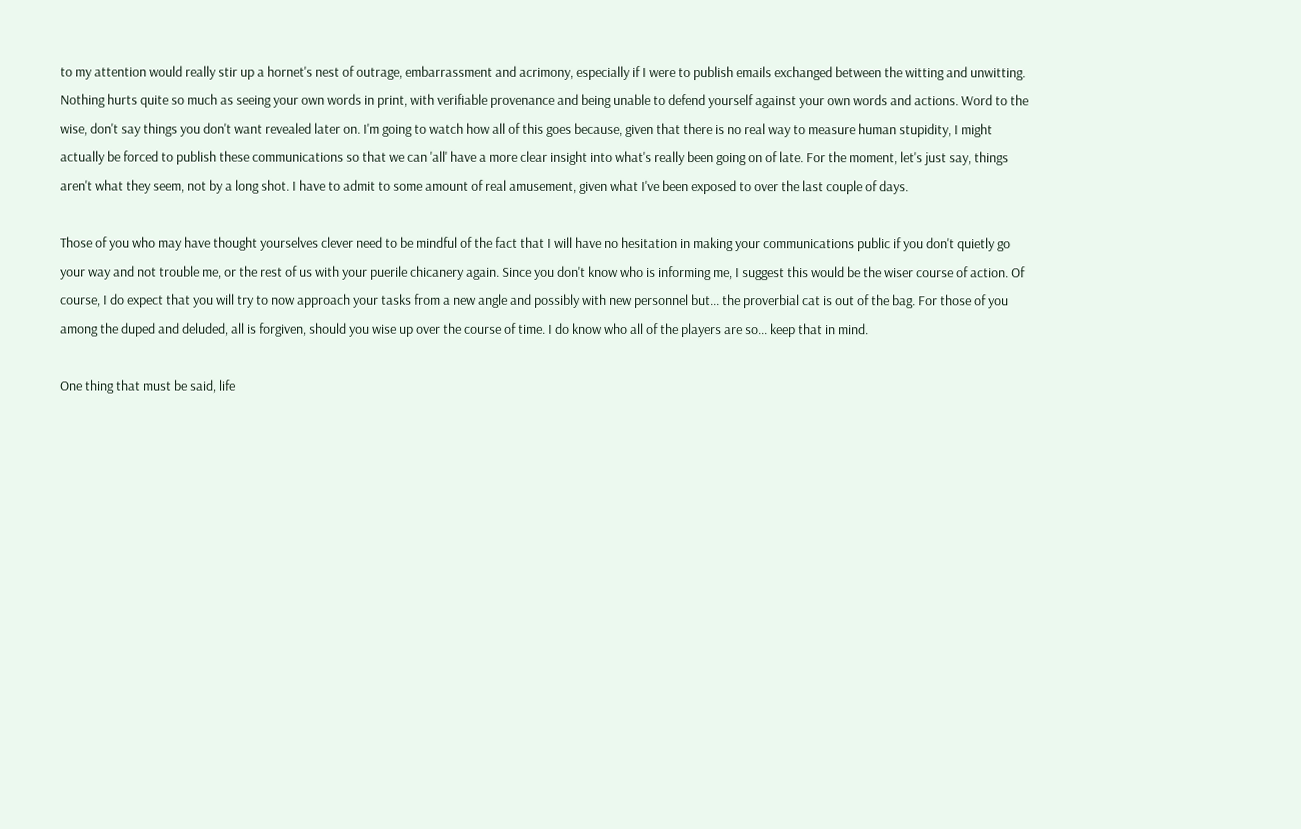to my attention would really stir up a hornet's nest of outrage, embarrassment and acrimony, especially if I were to publish emails exchanged between the witting and unwitting. Nothing hurts quite so much as seeing your own words in print, with verifiable provenance and being unable to defend yourself against your own words and actions. Word to the wise, don't say things you don't want revealed later on. I'm going to watch how all of this goes because, given that there is no real way to measure human stupidity, I might actually be forced to publish these communications so that we can 'all' have a more clear insight into what's really been going on of late. For the moment, let's just say, things aren't what they seem, not by a long shot. I have to admit to some amount of real amusement, given what I've been exposed to over the last couple of days.

Those of you who may have thought yourselves clever need to be mindful of the fact that I will have no hesitation in making your communications public if you don't quietly go your way and not trouble me, or the rest of us with your puerile chicanery again. Since you don't know who is informing me, I suggest this would be the wiser course of action. Of course, I do expect that you will try to now approach your tasks from a new angle and possibly with new personnel but... the proverbial cat is out of the bag. For those of you among the duped and deluded, all is forgiven, should you wise up over the course of time. I do know who all of the players are so... keep that in mind.

One thing that must be said, life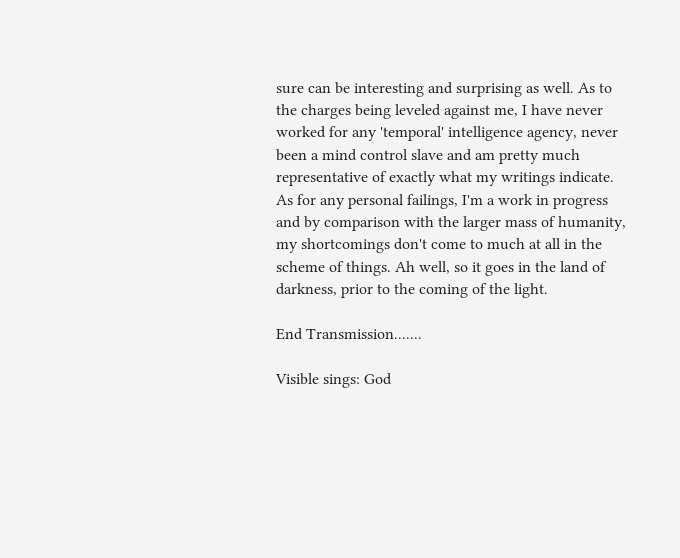sure can be interesting and surprising as well. As to the charges being leveled against me, I have never worked for any 'temporal' intelligence agency, never been a mind control slave and am pretty much representative of exactly what my writings indicate. As for any personal failings, I'm a work in progress and by comparison with the larger mass of humanity, my shortcomings don't come to much at all in the scheme of things. Ah well, so it goes in the land of darkness, prior to the coming of the light.

End Transmission.......

Visible sings: God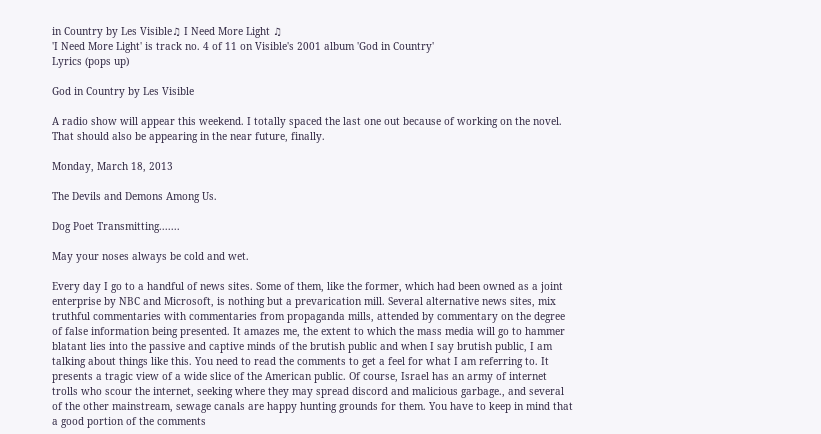in Country by Les Visible♫ I Need More Light ♫
'I Need More Light' is track no. 4 of 11 on Visible's 2001 album 'God in Country'
Lyrics (pops up)

God in Country by Les Visible

A radio show will appear this weekend. I totally spaced the last one out because of working on the novel. That should also be appearing in the near future, finally.

Monday, March 18, 2013

The Devils and Demons Among Us.

Dog Poet Transmitting.......

May your noses always be cold and wet.

Every day I go to a handful of news sites. Some of them, like the former, which had been owned as a joint enterprise by NBC and Microsoft, is nothing but a prevarication mill. Several alternative news sites, mix truthful commentaries with commentaries from propaganda mills, attended by commentary on the degree of false information being presented. It amazes me, the extent to which the mass media will go to hammer blatant lies into the passive and captive minds of the brutish public and when I say brutish public, I am talking about things like this. You need to read the comments to get a feel for what I am referring to. It presents a tragic view of a wide slice of the American public. Of course, Israel has an army of internet trolls who scour the internet, seeking where they may spread discord and malicious garbage., and several of the other mainstream, sewage canals are happy hunting grounds for them. You have to keep in mind that a good portion of the comments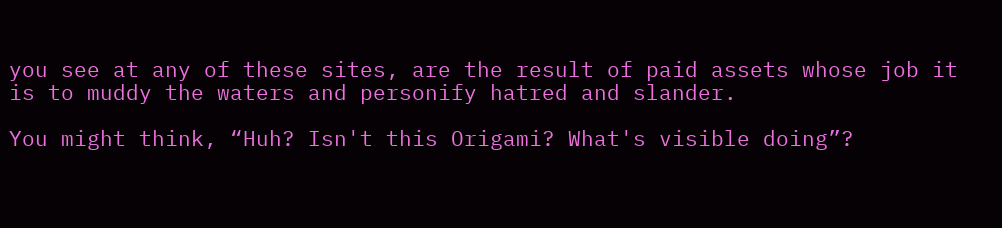you see at any of these sites, are the result of paid assets whose job it is to muddy the waters and personify hatred and slander.

You might think, “Huh? Isn't this Origami? What's visible doing”?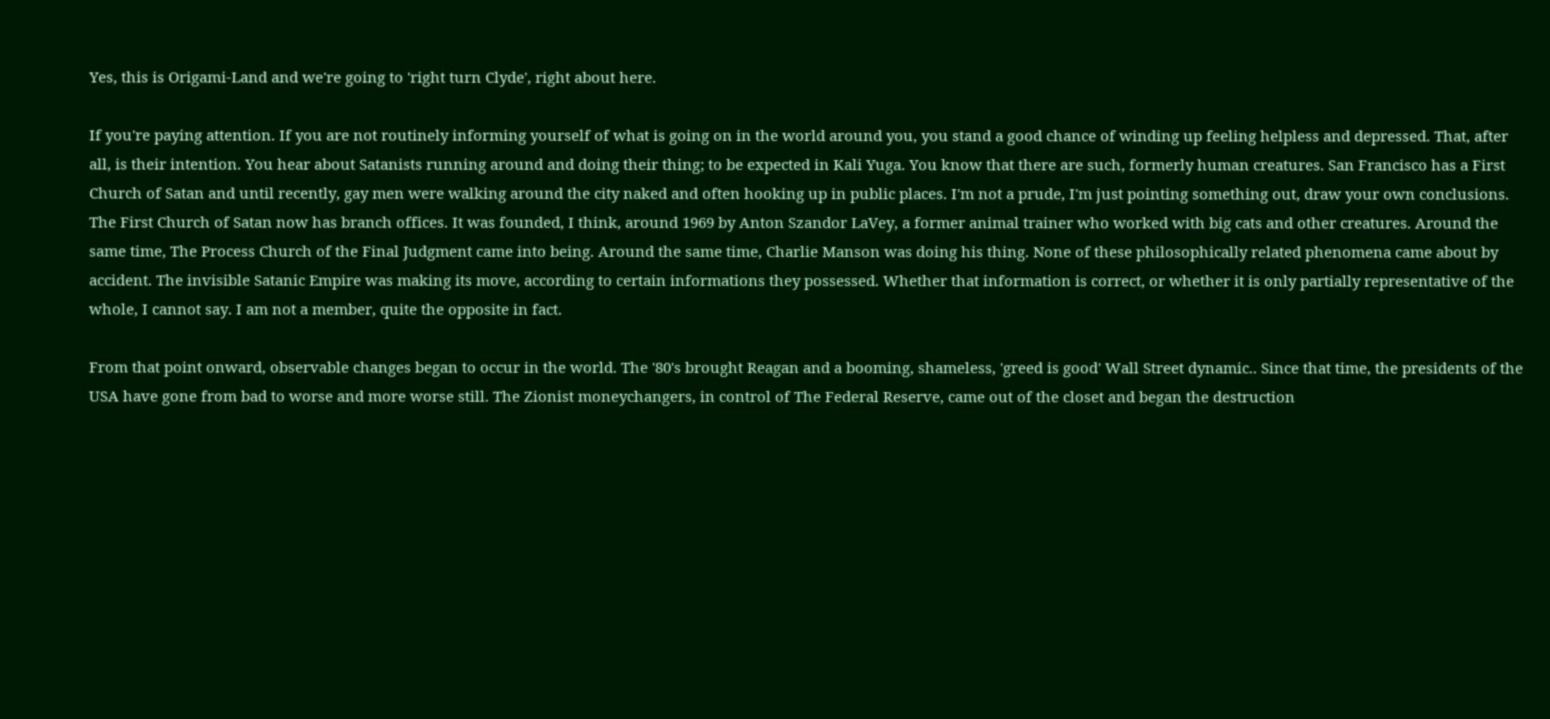Yes, this is Origami-Land and we're going to 'right turn Clyde', right about here.

If you're paying attention. If you are not routinely informing yourself of what is going on in the world around you, you stand a good chance of winding up feeling helpless and depressed. That, after all, is their intention. You hear about Satanists running around and doing their thing; to be expected in Kali Yuga. You know that there are such, formerly human creatures. San Francisco has a First Church of Satan and until recently, gay men were walking around the city naked and often hooking up in public places. I'm not a prude, I'm just pointing something out, draw your own conclusions. The First Church of Satan now has branch offices. It was founded, I think, around 1969 by Anton Szandor LaVey, a former animal trainer who worked with big cats and other creatures. Around the same time, The Process Church of the Final Judgment came into being. Around the same time, Charlie Manson was doing his thing. None of these philosophically related phenomena came about by accident. The invisible Satanic Empire was making its move, according to certain informations they possessed. Whether that information is correct, or whether it is only partially representative of the whole, I cannot say. I am not a member, quite the opposite in fact.

From that point onward, observable changes began to occur in the world. The '80's brought Reagan and a booming, shameless, 'greed is good' Wall Street dynamic.. Since that time, the presidents of the USA have gone from bad to worse and more worse still. The Zionist moneychangers, in control of The Federal Reserve, came out of the closet and began the destruction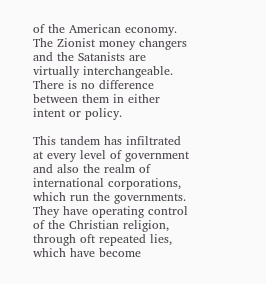of the American economy. The Zionist money changers and the Satanists are virtually interchangeable. There is no difference between them in either intent or policy.

This tandem has infiltrated at every level of government and also the realm of international corporations, which run the governments. They have operating control of the Christian religion, through oft repeated lies, which have become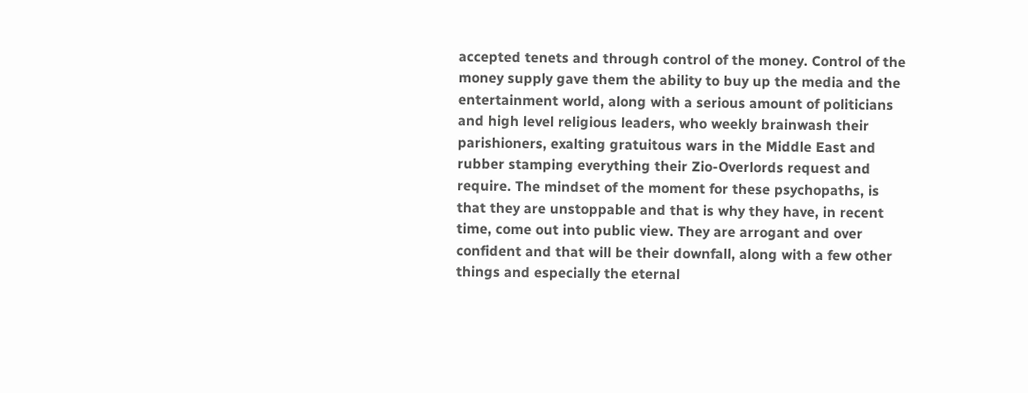accepted tenets and through control of the money. Control of the money supply gave them the ability to buy up the media and the entertainment world, along with a serious amount of politicians and high level religious leaders, who weekly brainwash their parishioners, exalting gratuitous wars in the Middle East and rubber stamping everything their Zio-Overlords request and require. The mindset of the moment for these psychopaths, is that they are unstoppable and that is why they have, in recent time, come out into public view. They are arrogant and over confident and that will be their downfall, along with a few other things and especially the eternal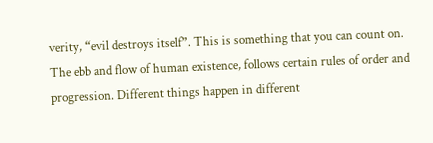verity, “evil destroys itself”. This is something that you can count on. The ebb and flow of human existence, follows certain rules of order and progression. Different things happen in different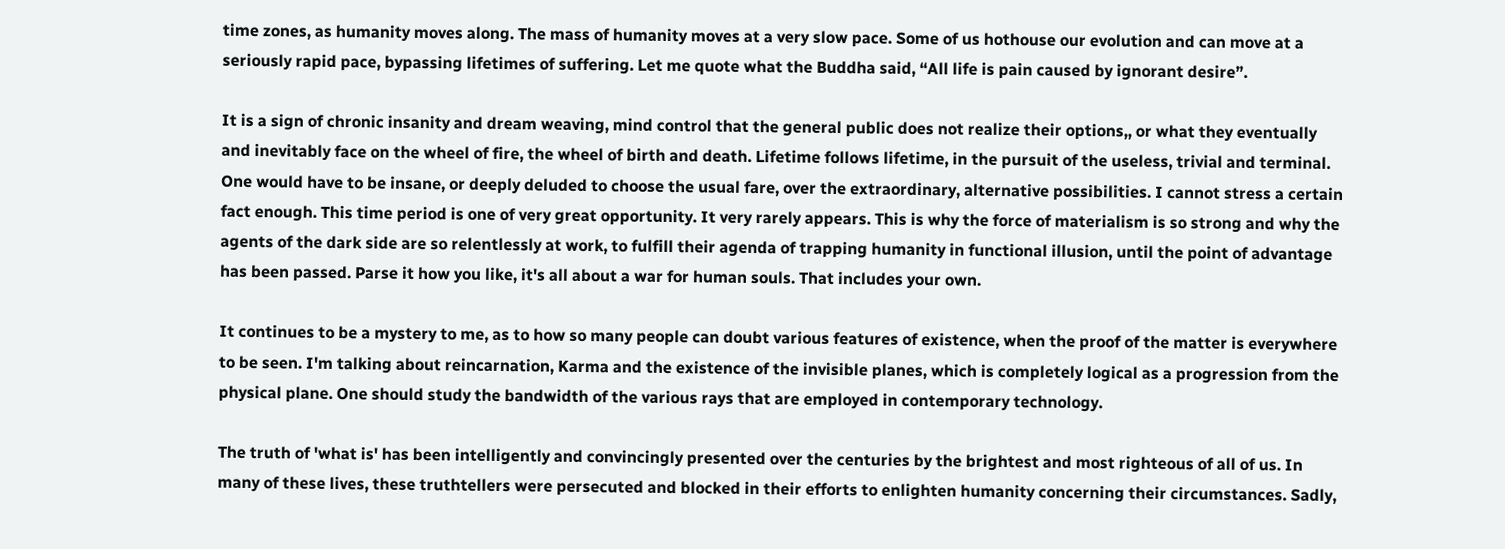time zones, as humanity moves along. The mass of humanity moves at a very slow pace. Some of us hothouse our evolution and can move at a seriously rapid pace, bypassing lifetimes of suffering. Let me quote what the Buddha said, “All life is pain caused by ignorant desire”.

It is a sign of chronic insanity and dream weaving, mind control that the general public does not realize their options,, or what they eventually and inevitably face on the wheel of fire, the wheel of birth and death. Lifetime follows lifetime, in the pursuit of the useless, trivial and terminal. One would have to be insane, or deeply deluded to choose the usual fare, over the extraordinary, alternative possibilities. I cannot stress a certain fact enough. This time period is one of very great opportunity. It very rarely appears. This is why the force of materialism is so strong and why the agents of the dark side are so relentlessly at work, to fulfill their agenda of trapping humanity in functional illusion, until the point of advantage has been passed. Parse it how you like, it's all about a war for human souls. That includes your own.

It continues to be a mystery to me, as to how so many people can doubt various features of existence, when the proof of the matter is everywhere to be seen. I'm talking about reincarnation, Karma and the existence of the invisible planes, which is completely logical as a progression from the physical plane. One should study the bandwidth of the various rays that are employed in contemporary technology.

The truth of 'what is' has been intelligently and convincingly presented over the centuries by the brightest and most righteous of all of us. In many of these lives, these truthtellers were persecuted and blocked in their efforts to enlighten humanity concerning their circumstances. Sadly,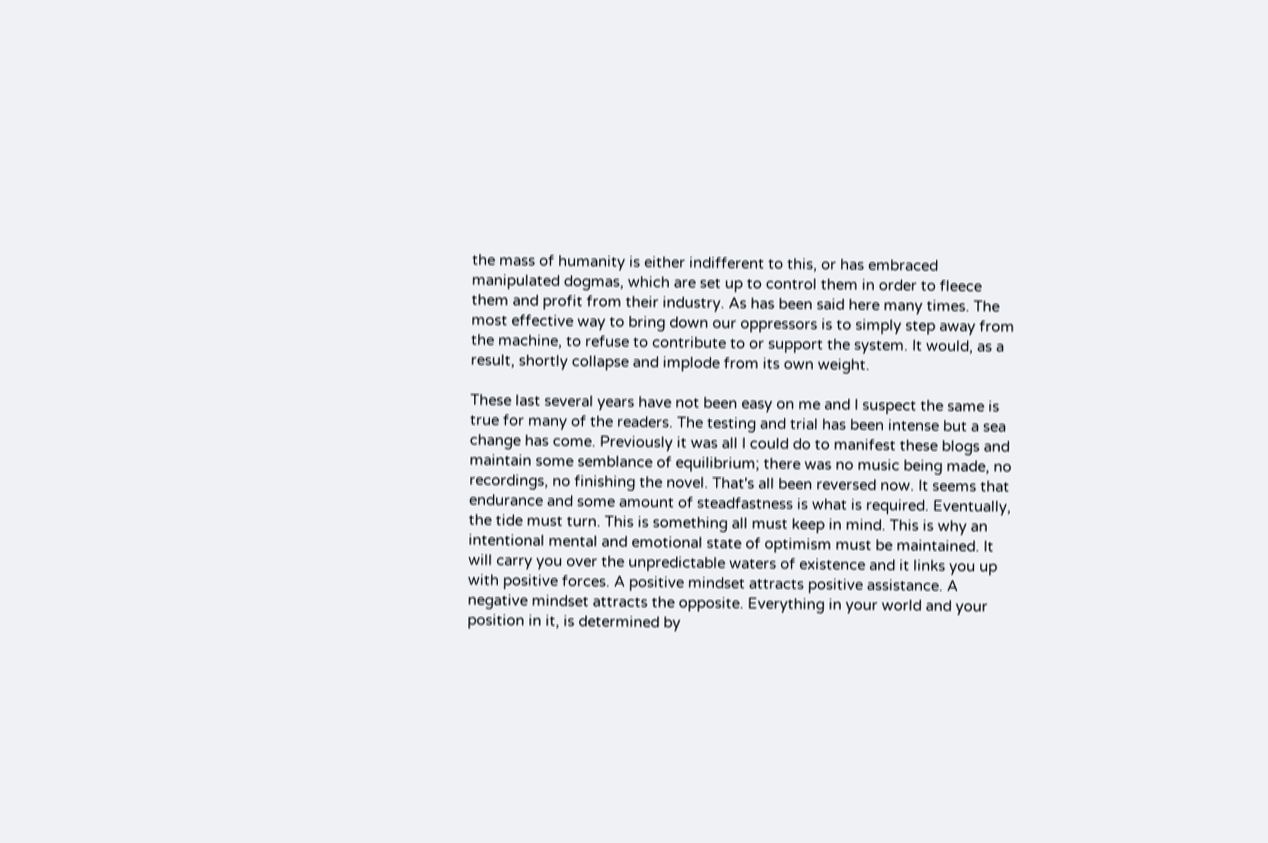the mass of humanity is either indifferent to this, or has embraced manipulated dogmas, which are set up to control them in order to fleece them and profit from their industry. As has been said here many times. The most effective way to bring down our oppressors is to simply step away from the machine, to refuse to contribute to or support the system. It would, as a result, shortly collapse and implode from its own weight.

These last several years have not been easy on me and I suspect the same is true for many of the readers. The testing and trial has been intense but a sea change has come. Previously it was all I could do to manifest these blogs and maintain some semblance of equilibrium; there was no music being made, no recordings, no finishing the novel. That's all been reversed now. It seems that endurance and some amount of steadfastness is what is required. Eventually, the tide must turn. This is something all must keep in mind. This is why an intentional mental and emotional state of optimism must be maintained. It will carry you over the unpredictable waters of existence and it links you up with positive forces. A positive mindset attracts positive assistance. A negative mindset attracts the opposite. Everything in your world and your position in it, is determined by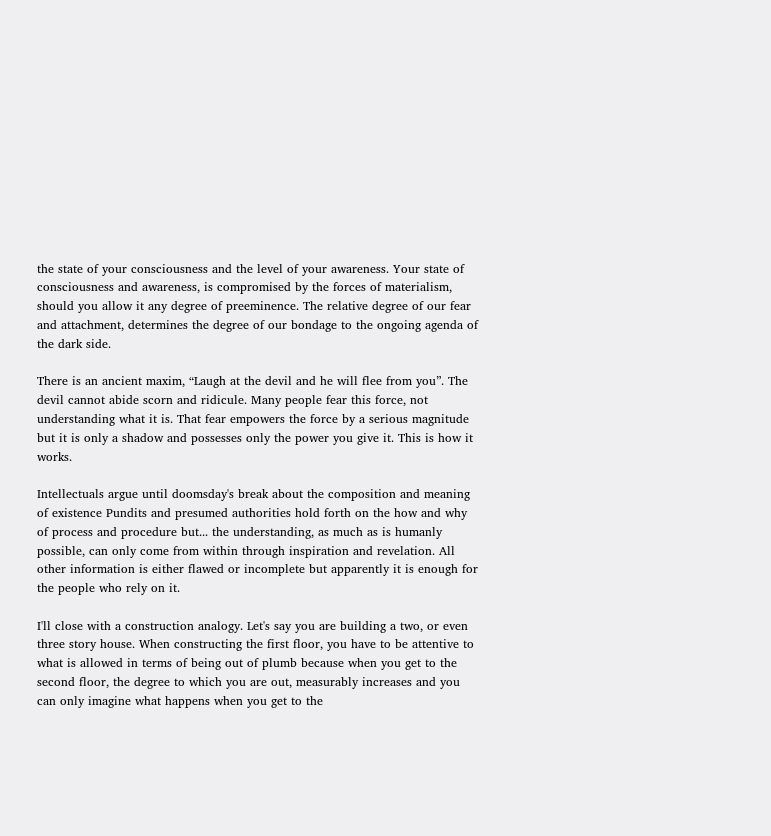the state of your consciousness and the level of your awareness. Your state of consciousness and awareness, is compromised by the forces of materialism, should you allow it any degree of preeminence. The relative degree of our fear and attachment, determines the degree of our bondage to the ongoing agenda of the dark side.

There is an ancient maxim, “Laugh at the devil and he will flee from you”. The devil cannot abide scorn and ridicule. Many people fear this force, not understanding what it is. That fear empowers the force by a serious magnitude but it is only a shadow and possesses only the power you give it. This is how it works.

Intellectuals argue until doomsday's break about the composition and meaning of existence Pundits and presumed authorities hold forth on the how and why of process and procedure but... the understanding, as much as is humanly possible, can only come from within through inspiration and revelation. All other information is either flawed or incomplete but apparently it is enough for the people who rely on it.

I'll close with a construction analogy. Let's say you are building a two, or even three story house. When constructing the first floor, you have to be attentive to what is allowed in terms of being out of plumb because when you get to the second floor, the degree to which you are out, measurably increases and you can only imagine what happens when you get to the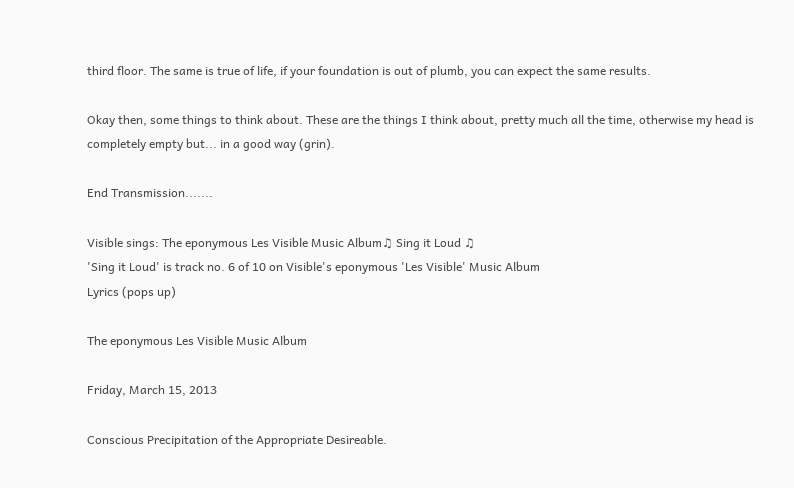third floor. The same is true of life, if your foundation is out of plumb, you can expect the same results.

Okay then, some things to think about. These are the things I think about, pretty much all the time, otherwise my head is completely empty but... in a good way (grin).

End Transmission.......

Visible sings: The eponymous Les Visible Music Album♫ Sing it Loud ♫
'Sing it Loud' is track no. 6 of 10 on Visible's eponymous 'Les Visible' Music Album
Lyrics (pops up)

The eponymous Les Visible Music Album

Friday, March 15, 2013

Conscious Precipitation of the Appropriate Desireable.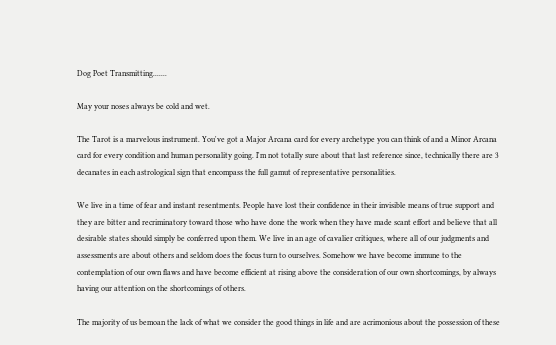Dog Poet Transmitting.......

May your noses always be cold and wet.

The Tarot is a marvelous instrument. You've got a Major Arcana card for every archetype you can think of and a Minor Arcana card for every condition and human personality going. I'm not totally sure about that last reference since, technically there are 3 decanates in each astrological sign that encompass the full gamut of representative personalities.

We live in a time of fear and instant resentments. People have lost their confidence in their invisible means of true support and they are bitter and recriminatory toward those who have done the work when they have made scant effort and believe that all desirable states should simply be conferred upon them. We live in an age of cavalier critiques, where all of our judgments and assessments are about others and seldom does the focus turn to ourselves. Somehow we have become immune to the contemplation of our own flaws and have become efficient at rising above the consideration of our own shortcomings, by always having our attention on the shortcomings of others.

The majority of us bemoan the lack of what we consider the good things in life and are acrimonious about the possession of these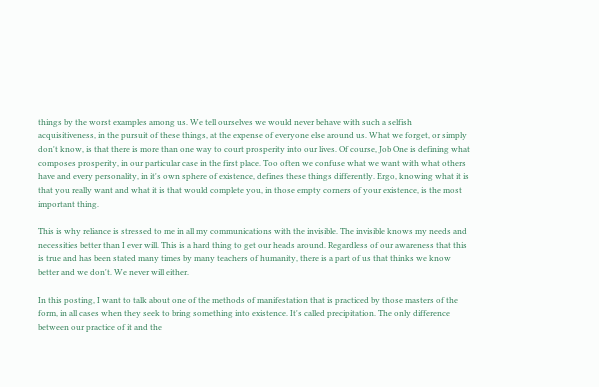things by the worst examples among us. We tell ourselves we would never behave with such a selfish acquisitiveness, in the pursuit of these things, at the expense of everyone else around us. What we forget, or simply don't know, is that there is more than one way to court prosperity into our lives. Of course, Job One is defining what composes prosperity, in our particular case in the first place. Too often we confuse what we want with what others have and every personality, in it's own sphere of existence, defines these things differently. Ergo, knowing what it is that you really want and what it is that would complete you, in those empty corners of your existence, is the most important thing.

This is why reliance is stressed to me in all my communications with the invisible. The invisible knows my needs and necessities better than I ever will. This is a hard thing to get our heads around. Regardless of our awareness that this is true and has been stated many times by many teachers of humanity, there is a part of us that thinks we know better and we don't. We never will either.

In this posting, I want to talk about one of the methods of manifestation that is practiced by those masters of the form, in all cases when they seek to bring something into existence. It's called precipitation. The only difference between our practice of it and the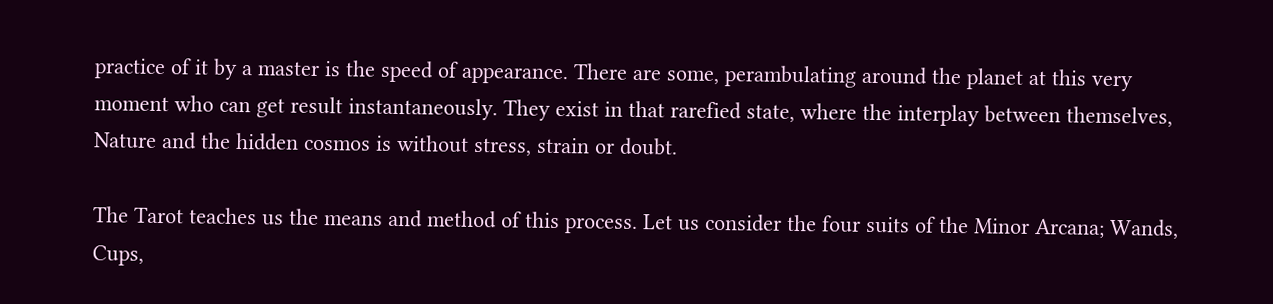practice of it by a master is the speed of appearance. There are some, perambulating around the planet at this very moment who can get result instantaneously. They exist in that rarefied state, where the interplay between themselves, Nature and the hidden cosmos is without stress, strain or doubt.

The Tarot teaches us the means and method of this process. Let us consider the four suits of the Minor Arcana; Wands, Cups,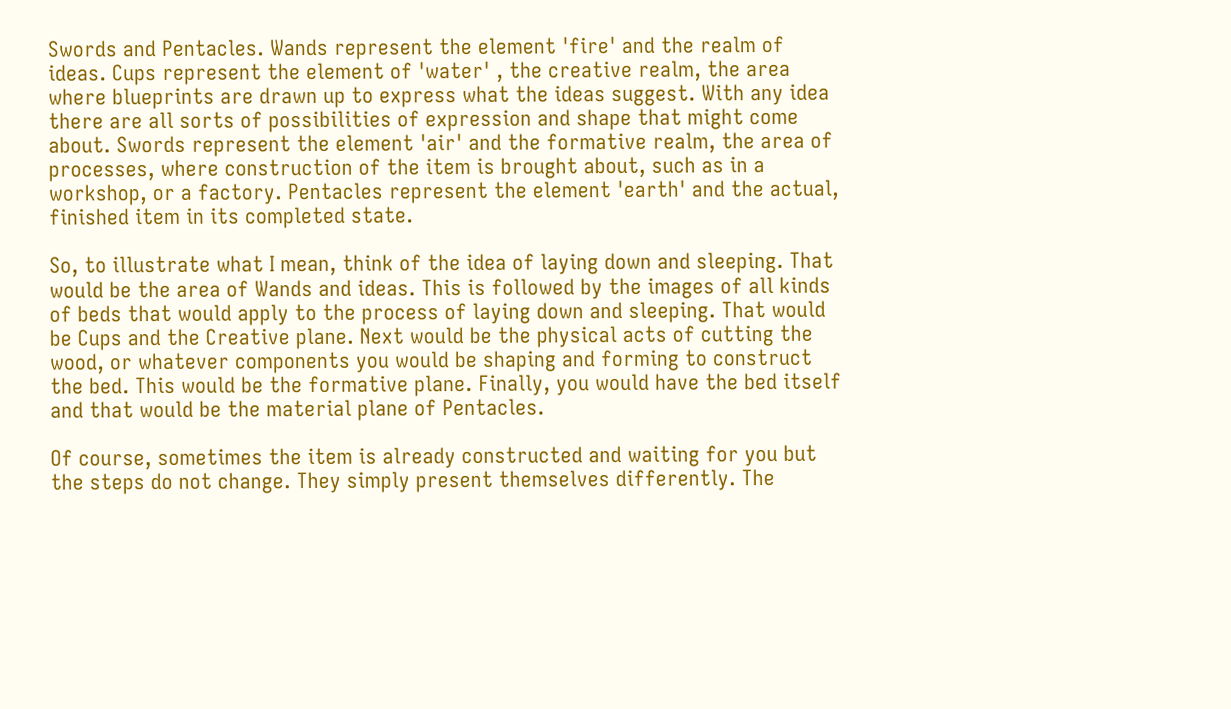Swords and Pentacles. Wands represent the element 'fire' and the realm of ideas. Cups represent the element of 'water' , the creative realm, the area where blueprints are drawn up to express what the ideas suggest. With any idea there are all sorts of possibilities of expression and shape that might come about. Swords represent the element 'air' and the formative realm, the area of processes, where construction of the item is brought about, such as in a workshop, or a factory. Pentacles represent the element 'earth' and the actual, finished item in its completed state.

So, to illustrate what I mean, think of the idea of laying down and sleeping. That would be the area of Wands and ideas. This is followed by the images of all kinds of beds that would apply to the process of laying down and sleeping. That would be Cups and the Creative plane. Next would be the physical acts of cutting the wood, or whatever components you would be shaping and forming to construct the bed. This would be the formative plane. Finally, you would have the bed itself and that would be the material plane of Pentacles.

Of course, sometimes the item is already constructed and waiting for you but the steps do not change. They simply present themselves differently. The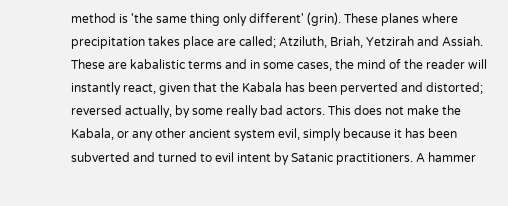method is 'the same thing only different' (grin). These planes where precipitation takes place are called; Atziluth, Briah, Yetzirah and Assiah. These are kabalistic terms and in some cases, the mind of the reader will instantly react, given that the Kabala has been perverted and distorted; reversed actually, by some really bad actors. This does not make the Kabala, or any other ancient system evil, simply because it has been subverted and turned to evil intent by Satanic practitioners. A hammer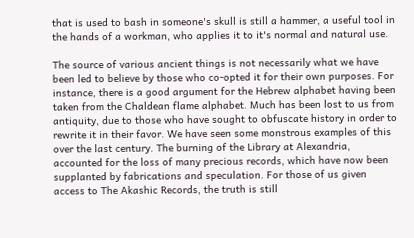that is used to bash in someone's skull is still a hammer, a useful tool in the hands of a workman, who applies it to it's normal and natural use.

The source of various ancient things is not necessarily what we have been led to believe by those who co-opted it for their own purposes. For instance, there is a good argument for the Hebrew alphabet having been taken from the Chaldean flame alphabet. Much has been lost to us from antiquity, due to those who have sought to obfuscate history in order to rewrite it in their favor. We have seen some monstrous examples of this over the last century. The burning of the Library at Alexandria, accounted for the loss of many precious records, which have now been supplanted by fabrications and speculation. For those of us given access to The Akashic Records, the truth is still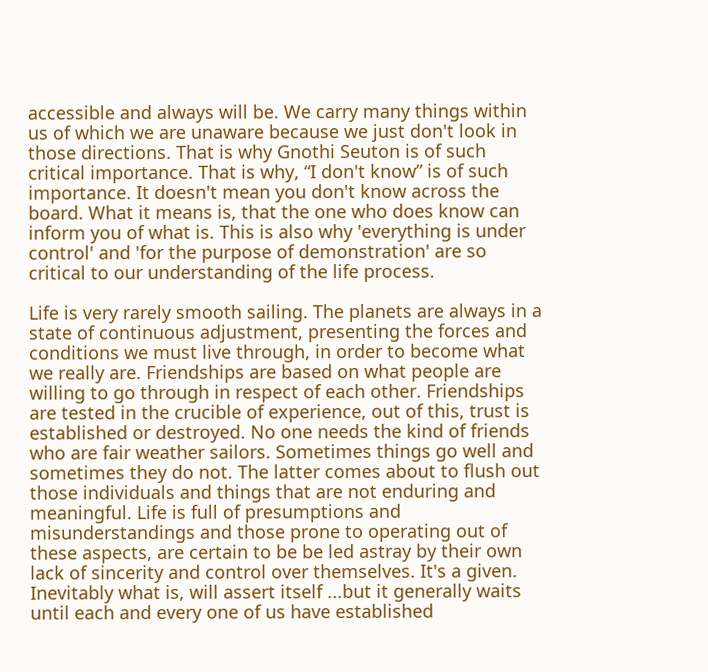accessible and always will be. We carry many things within us of which we are unaware because we just don't look in those directions. That is why Gnothi Seuton is of such critical importance. That is why, “I don't know” is of such importance. It doesn't mean you don't know across the board. What it means is, that the one who does know can inform you of what is. This is also why 'everything is under control' and 'for the purpose of demonstration' are so critical to our understanding of the life process.

Life is very rarely smooth sailing. The planets are always in a state of continuous adjustment, presenting the forces and conditions we must live through, in order to become what we really are. Friendships are based on what people are willing to go through in respect of each other. Friendships are tested in the crucible of experience, out of this, trust is established or destroyed. No one needs the kind of friends who are fair weather sailors. Sometimes things go well and sometimes they do not. The latter comes about to flush out those individuals and things that are not enduring and meaningful. Life is full of presumptions and misunderstandings and those prone to operating out of these aspects, are certain to be be led astray by their own lack of sincerity and control over themselves. It's a given. Inevitably what is, will assert itself ...but it generally waits until each and every one of us have established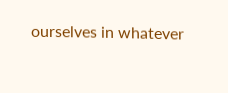ourselves in whatever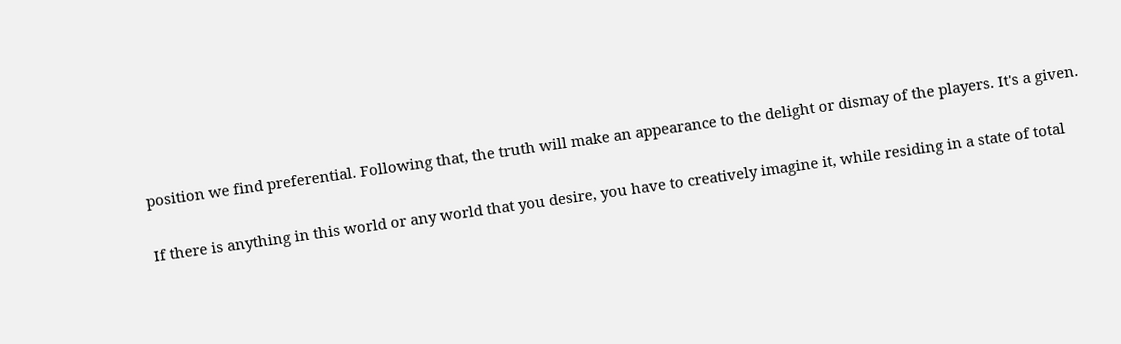position we find preferential. Following that, the truth will make an appearance to the delight or dismay of the players. It's a given.

If there is anything in this world or any world that you desire, you have to creatively imagine it, while residing in a state of total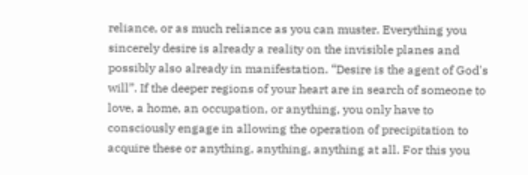reliance, or as much reliance as you can muster. Everything you sincerely desire is already a reality on the invisible planes and possibly also already in manifestation. “Desire is the agent of God's will”. If the deeper regions of your heart are in search of someone to love, a home, an occupation, or anything, you only have to consciously engage in allowing the operation of precipitation to acquire these or anything, anything, anything at all. For this you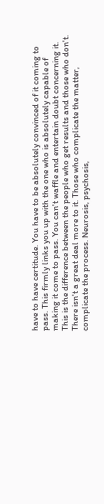have to have certitude. You have to be absolutely convinced of it coming to pass. This firmly links you up with the one who is absolutely capable of making it come to pass. You can't waffle and entertain doubt concerning it. This is the difference between the people who get results and those who don't. There isn't a great deal more to it. Those who complicate the matter, complicate the process. Neurosis, psychosis,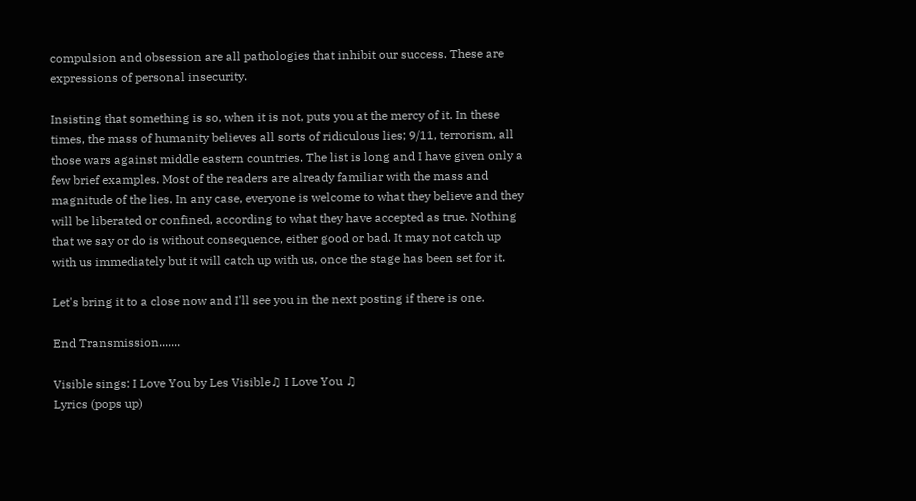compulsion and obsession are all pathologies that inhibit our success. These are expressions of personal insecurity.

Insisting that something is so, when it is not, puts you at the mercy of it. In these times, the mass of humanity believes all sorts of ridiculous lies; 9/11, terrorism, all those wars against middle eastern countries. The list is long and I have given only a few brief examples. Most of the readers are already familiar with the mass and magnitude of the lies. In any case, everyone is welcome to what they believe and they will be liberated or confined, according to what they have accepted as true. Nothing that we say or do is without consequence, either good or bad. It may not catch up with us immediately but it will catch up with us, once the stage has been set for it.

Let's bring it to a close now and I'll see you in the next posting if there is one.

End Transmission.......

Visible sings: I Love You by Les Visible♫ I Love You ♫
Lyrics (pops up)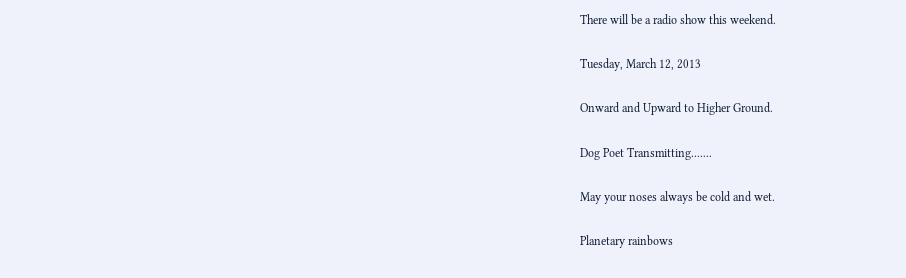There will be a radio show this weekend.

Tuesday, March 12, 2013

Onward and Upward to Higher Ground.

Dog Poet Transmitting.......

May your noses always be cold and wet.

Planetary rainbows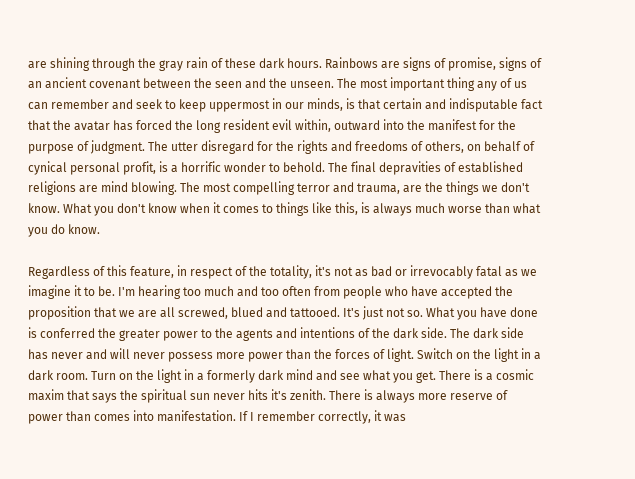are shining through the gray rain of these dark hours. Rainbows are signs of promise, signs of an ancient covenant between the seen and the unseen. The most important thing any of us can remember and seek to keep uppermost in our minds, is that certain and indisputable fact that the avatar has forced the long resident evil within, outward into the manifest for the purpose of judgment. The utter disregard for the rights and freedoms of others, on behalf of cynical personal profit, is a horrific wonder to behold. The final depravities of established religions are mind blowing. The most compelling terror and trauma, are the things we don't know. What you don't know when it comes to things like this, is always much worse than what you do know.

Regardless of this feature, in respect of the totality, it's not as bad or irrevocably fatal as we imagine it to be. I'm hearing too much and too often from people who have accepted the proposition that we are all screwed, blued and tattooed. It's just not so. What you have done is conferred the greater power to the agents and intentions of the dark side. The dark side has never and will never possess more power than the forces of light. Switch on the light in a dark room. Turn on the light in a formerly dark mind and see what you get. There is a cosmic maxim that says the spiritual sun never hits it's zenith. There is always more reserve of power than comes into manifestation. If I remember correctly, it was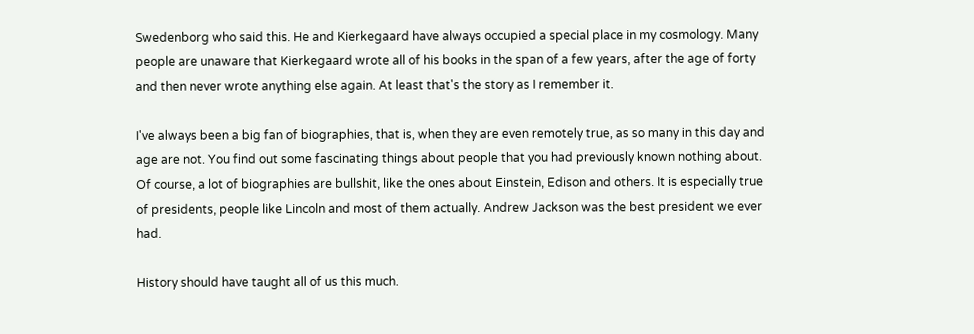Swedenborg who said this. He and Kierkegaard have always occupied a special place in my cosmology. Many people are unaware that Kierkegaard wrote all of his books in the span of a few years, after the age of forty and then never wrote anything else again. At least that's the story as I remember it.

I've always been a big fan of biographies, that is, when they are even remotely true, as so many in this day and age are not. You find out some fascinating things about people that you had previously known nothing about. Of course, a lot of biographies are bullshit, like the ones about Einstein, Edison and others. It is especially true of presidents, people like Lincoln and most of them actually. Andrew Jackson was the best president we ever had.

History should have taught all of us this much.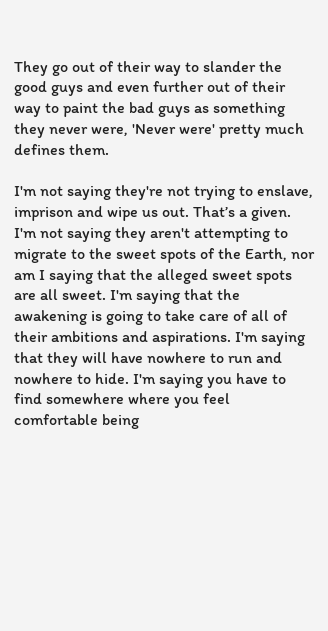They go out of their way to slander the good guys and even further out of their way to paint the bad guys as something they never were, 'Never were' pretty much defines them.

I'm not saying they're not trying to enslave, imprison and wipe us out. That’s a given. I'm not saying they aren't attempting to migrate to the sweet spots of the Earth, nor am I saying that the alleged sweet spots are all sweet. I'm saying that the awakening is going to take care of all of their ambitions and aspirations. I'm saying that they will have nowhere to run and nowhere to hide. I'm saying you have to find somewhere where you feel comfortable being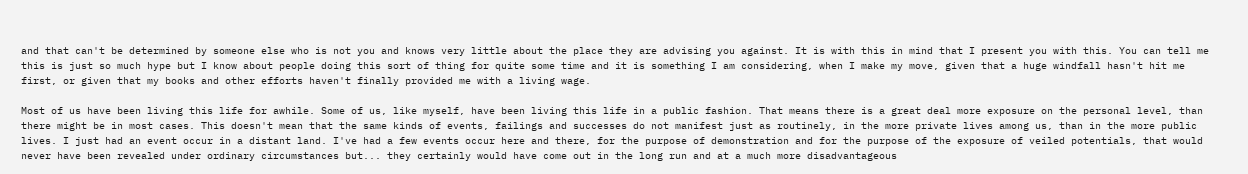and that can't be determined by someone else who is not you and knows very little about the place they are advising you against. It is with this in mind that I present you with this. You can tell me this is just so much hype but I know about people doing this sort of thing for quite some time and it is something I am considering, when I make my move, given that a huge windfall hasn't hit me first, or given that my books and other efforts haven't finally provided me with a living wage.

Most of us have been living this life for awhile. Some of us, like myself, have been living this life in a public fashion. That means there is a great deal more exposure on the personal level, than there might be in most cases. This doesn't mean that the same kinds of events, failings and successes do not manifest just as routinely, in the more private lives among us, than in the more public lives. I just had an event occur in a distant land. I've had a few events occur here and there, for the purpose of demonstration and for the purpose of the exposure of veiled potentials, that would never have been revealed under ordinary circumstances but... they certainly would have come out in the long run and at a much more disadvantageous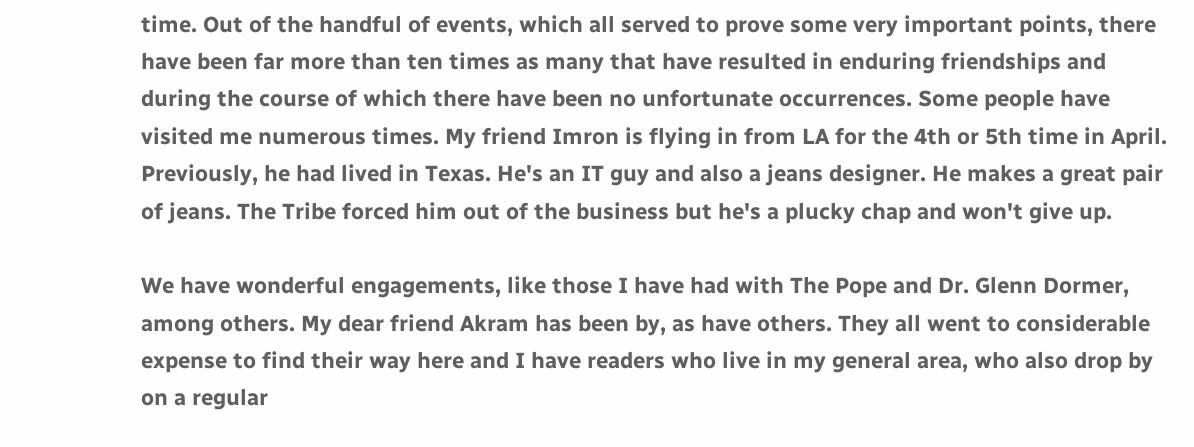time. Out of the handful of events, which all served to prove some very important points, there have been far more than ten times as many that have resulted in enduring friendships and during the course of which there have been no unfortunate occurrences. Some people have visited me numerous times. My friend Imron is flying in from LA for the 4th or 5th time in April. Previously, he had lived in Texas. He's an IT guy and also a jeans designer. He makes a great pair of jeans. The Tribe forced him out of the business but he's a plucky chap and won't give up.

We have wonderful engagements, like those I have had with The Pope and Dr. Glenn Dormer, among others. My dear friend Akram has been by, as have others. They all went to considerable expense to find their way here and I have readers who live in my general area, who also drop by on a regular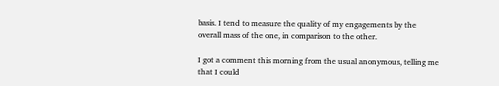basis. I tend to measure the quality of my engagements by the overall mass of the one, in comparison to the other.

I got a comment this morning from the usual anonymous, telling me that I could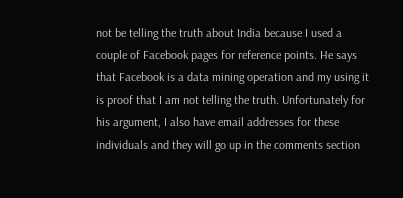not be telling the truth about India because I used a couple of Facebook pages for reference points. He says that Facebook is a data mining operation and my using it is proof that I am not telling the truth. Unfortunately for his argument, I also have email addresses for these individuals and they will go up in the comments section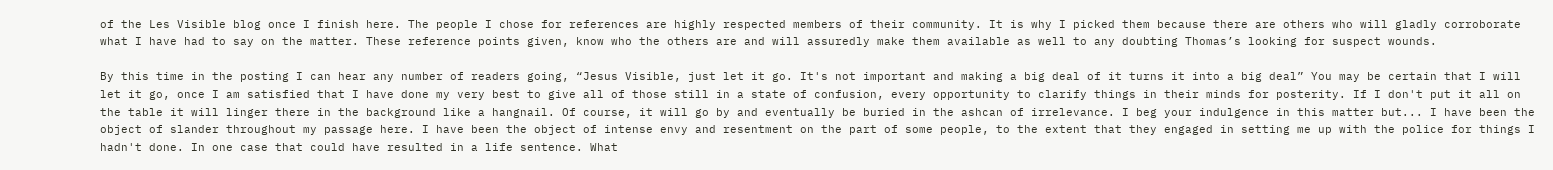of the Les Visible blog once I finish here. The people I chose for references are highly respected members of their community. It is why I picked them because there are others who will gladly corroborate what I have had to say on the matter. These reference points given, know who the others are and will assuredly make them available as well to any doubting Thomas’s looking for suspect wounds.

By this time in the posting I can hear any number of readers going, “Jesus Visible, just let it go. It's not important and making a big deal of it turns it into a big deal” You may be certain that I will let it go, once I am satisfied that I have done my very best to give all of those still in a state of confusion, every opportunity to clarify things in their minds for posterity. If I don't put it all on the table it will linger there in the background like a hangnail. Of course, it will go by and eventually be buried in the ashcan of irrelevance. I beg your indulgence in this matter but... I have been the object of slander throughout my passage here. I have been the object of intense envy and resentment on the part of some people, to the extent that they engaged in setting me up with the police for things I hadn't done. In one case that could have resulted in a life sentence. What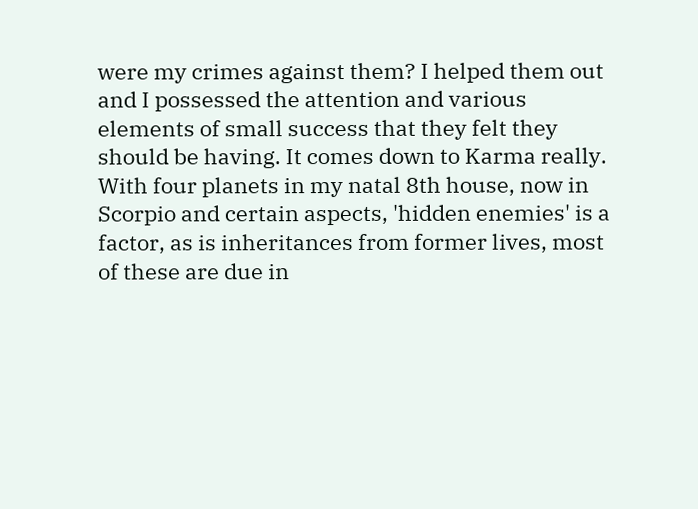were my crimes against them? I helped them out and I possessed the attention and various elements of small success that they felt they should be having. It comes down to Karma really. With four planets in my natal 8th house, now in Scorpio and certain aspects, 'hidden enemies' is a factor, as is inheritances from former lives, most of these are due in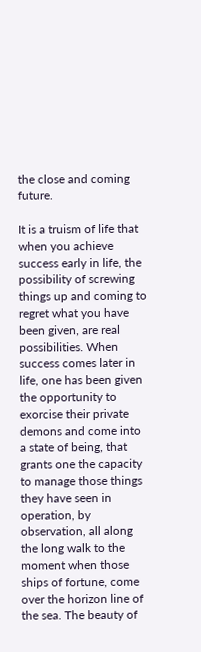the close and coming future.

It is a truism of life that when you achieve success early in life, the possibility of screwing things up and coming to regret what you have been given, are real possibilities. When success comes later in life, one has been given the opportunity to exorcise their private demons and come into a state of being, that grants one the capacity to manage those things they have seen in operation, by observation, all along the long walk to the moment when those ships of fortune, come over the horizon line of the sea. The beauty of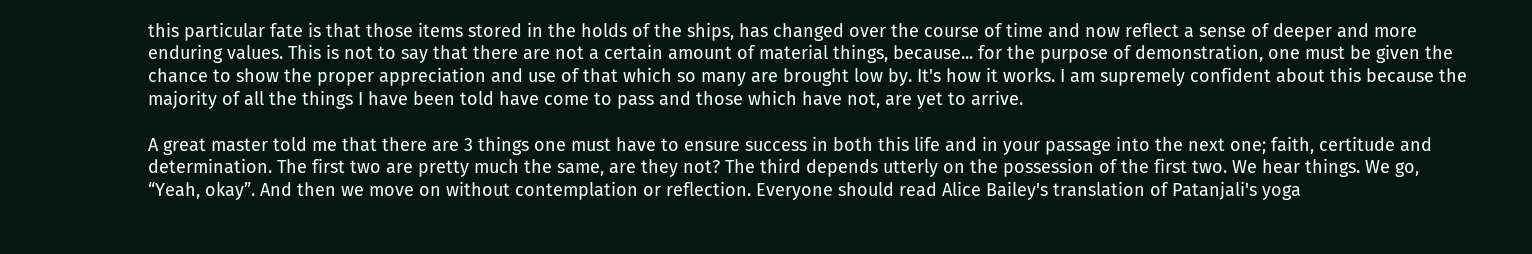this particular fate is that those items stored in the holds of the ships, has changed over the course of time and now reflect a sense of deeper and more enduring values. This is not to say that there are not a certain amount of material things, because... for the purpose of demonstration, one must be given the chance to show the proper appreciation and use of that which so many are brought low by. It's how it works. I am supremely confident about this because the majority of all the things I have been told have come to pass and those which have not, are yet to arrive.

A great master told me that there are 3 things one must have to ensure success in both this life and in your passage into the next one; faith, certitude and determination. The first two are pretty much the same, are they not? The third depends utterly on the possession of the first two. We hear things. We go, “Yeah, okay”. And then we move on without contemplation or reflection. Everyone should read Alice Bailey's translation of Patanjali's yoga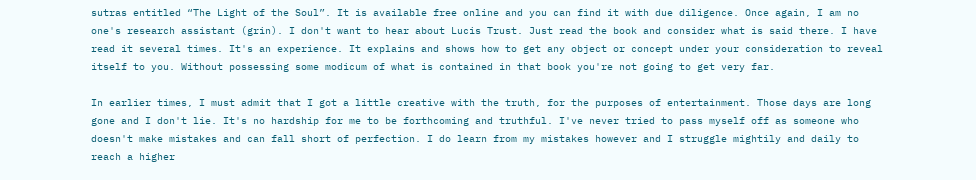sutras entitled “The Light of the Soul”. It is available free online and you can find it with due diligence. Once again, I am no one's research assistant (grin). I don't want to hear about Lucis Trust. Just read the book and consider what is said there. I have read it several times. It's an experience. It explains and shows how to get any object or concept under your consideration to reveal itself to you. Without possessing some modicum of what is contained in that book you're not going to get very far.

In earlier times, I must admit that I got a little creative with the truth, for the purposes of entertainment. Those days are long gone and I don't lie. It's no hardship for me to be forthcoming and truthful. I've never tried to pass myself off as someone who doesn't make mistakes and can fall short of perfection. I do learn from my mistakes however and I struggle mightily and daily to reach a higher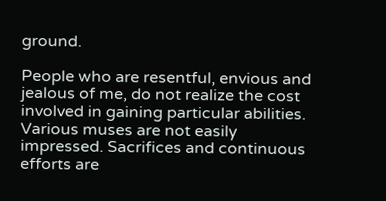ground.

People who are resentful, envious and jealous of me, do not realize the cost involved in gaining particular abilities. Various muses are not easily impressed. Sacrifices and continuous efforts are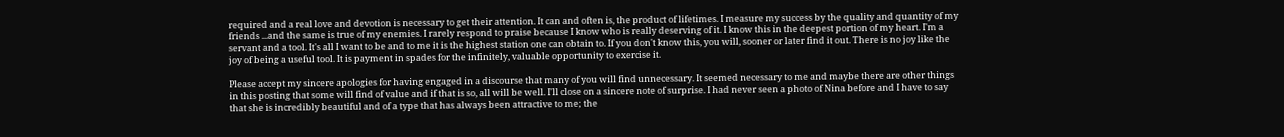required and a real love and devotion is necessary to get their attention. It can and often is, the product of lifetimes. I measure my success by the quality and quantity of my friends ...and the same is true of my enemies. I rarely respond to praise because I know who is really deserving of it. I know this in the deepest portion of my heart. I'm a servant and a tool. It's all I want to be and to me it is the highest station one can obtain to. If you don't know this, you will, sooner or later find it out. There is no joy like the joy of being a useful tool. It is payment in spades for the infinitely, valuable opportunity to exercise it.

Please accept my sincere apologies for having engaged in a discourse that many of you will find unnecessary. It seemed necessary to me and maybe there are other things in this posting that some will find of value and if that is so, all will be well. I'll close on a sincere note of surprise. I had never seen a photo of Nina before and I have to say that she is incredibly beautiful and of a type that has always been attractive to me; the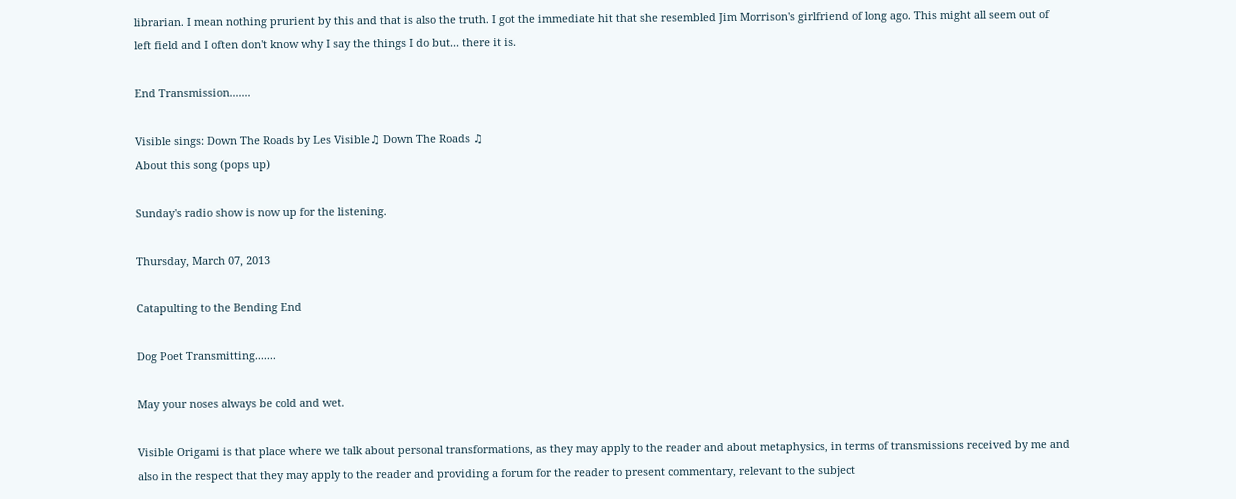librarian. I mean nothing prurient by this and that is also the truth. I got the immediate hit that she resembled Jim Morrison's girlfriend of long ago. This might all seem out of left field and I often don't know why I say the things I do but... there it is.

End Transmission.......

Visible sings: Down The Roads by Les Visible♫ Down The Roads ♫
About this song (pops up)

Sunday's radio show is now up for the listening.

Thursday, March 07, 2013

Catapulting to the Bending End

Dog Poet Transmitting.......

May your noses always be cold and wet.

Visible Origami is that place where we talk about personal transformations, as they may apply to the reader and about metaphysics, in terms of transmissions received by me and also in the respect that they may apply to the reader and providing a forum for the reader to present commentary, relevant to the subject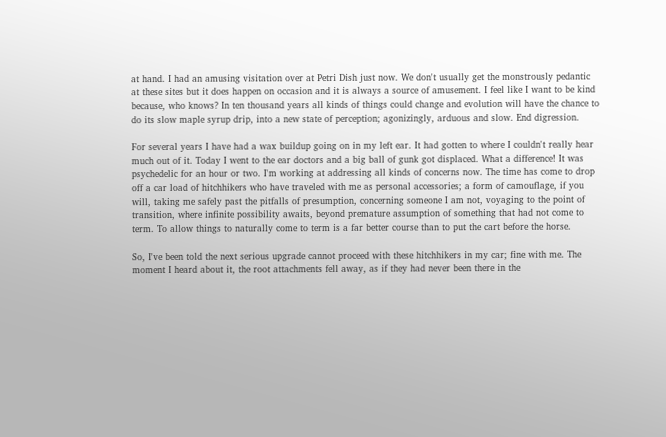at hand. I had an amusing visitation over at Petri Dish just now. We don't usually get the monstrously pedantic at these sites but it does happen on occasion and it is always a source of amusement. I feel like I want to be kind because, who knows? In ten thousand years all kinds of things could change and evolution will have the chance to do its slow maple syrup drip, into a new state of perception; agonizingly, arduous and slow. End digression.

For several years I have had a wax buildup going on in my left ear. It had gotten to where I couldn't really hear much out of it. Today I went to the ear doctors and a big ball of gunk got displaced. What a difference! It was psychedelic for an hour or two. I'm working at addressing all kinds of concerns now. The time has come to drop off a car load of hitchhikers who have traveled with me as personal accessories; a form of camouflage, if you will, taking me safely past the pitfalls of presumption, concerning someone I am not, voyaging to the point of transition, where infinite possibility awaits, beyond premature assumption of something that had not come to term. To allow things to naturally come to term is a far better course than to put the cart before the horse.

So, I've been told the next serious upgrade cannot proceed with these hitchhikers in my car; fine with me. The moment I heard about it, the root attachments fell away, as if they had never been there in the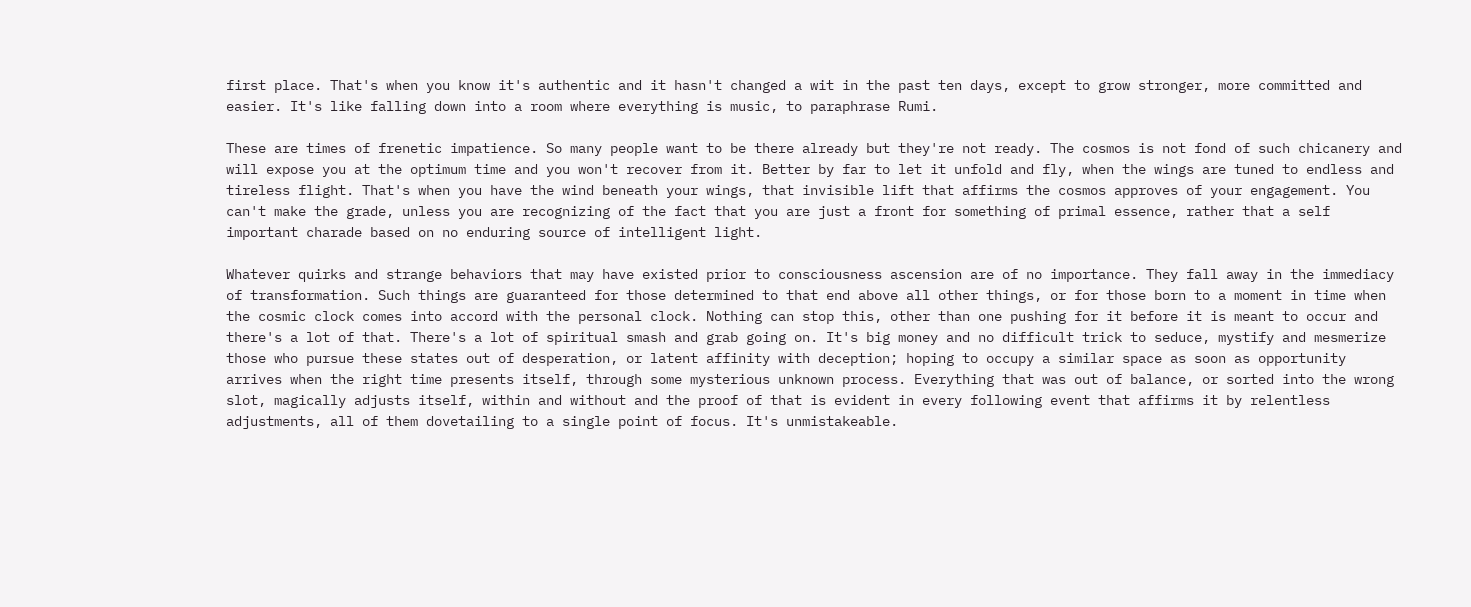first place. That's when you know it's authentic and it hasn't changed a wit in the past ten days, except to grow stronger, more committed and easier. It's like falling down into a room where everything is music, to paraphrase Rumi.

These are times of frenetic impatience. So many people want to be there already but they're not ready. The cosmos is not fond of such chicanery and will expose you at the optimum time and you won't recover from it. Better by far to let it unfold and fly, when the wings are tuned to endless and tireless flight. That's when you have the wind beneath your wings, that invisible lift that affirms the cosmos approves of your engagement. You can't make the grade, unless you are recognizing of the fact that you are just a front for something of primal essence, rather that a self important charade based on no enduring source of intelligent light.

Whatever quirks and strange behaviors that may have existed prior to consciousness ascension are of no importance. They fall away in the immediacy of transformation. Such things are guaranteed for those determined to that end above all other things, or for those born to a moment in time when the cosmic clock comes into accord with the personal clock. Nothing can stop this, other than one pushing for it before it is meant to occur and there's a lot of that. There's a lot of spiritual smash and grab going on. It's big money and no difficult trick to seduce, mystify and mesmerize those who pursue these states out of desperation, or latent affinity with deception; hoping to occupy a similar space as soon as opportunity arrives when the right time presents itself, through some mysterious unknown process. Everything that was out of balance, or sorted into the wrong slot, magically adjusts itself, within and without and the proof of that is evident in every following event that affirms it by relentless adjustments, all of them dovetailing to a single point of focus. It's unmistakeable.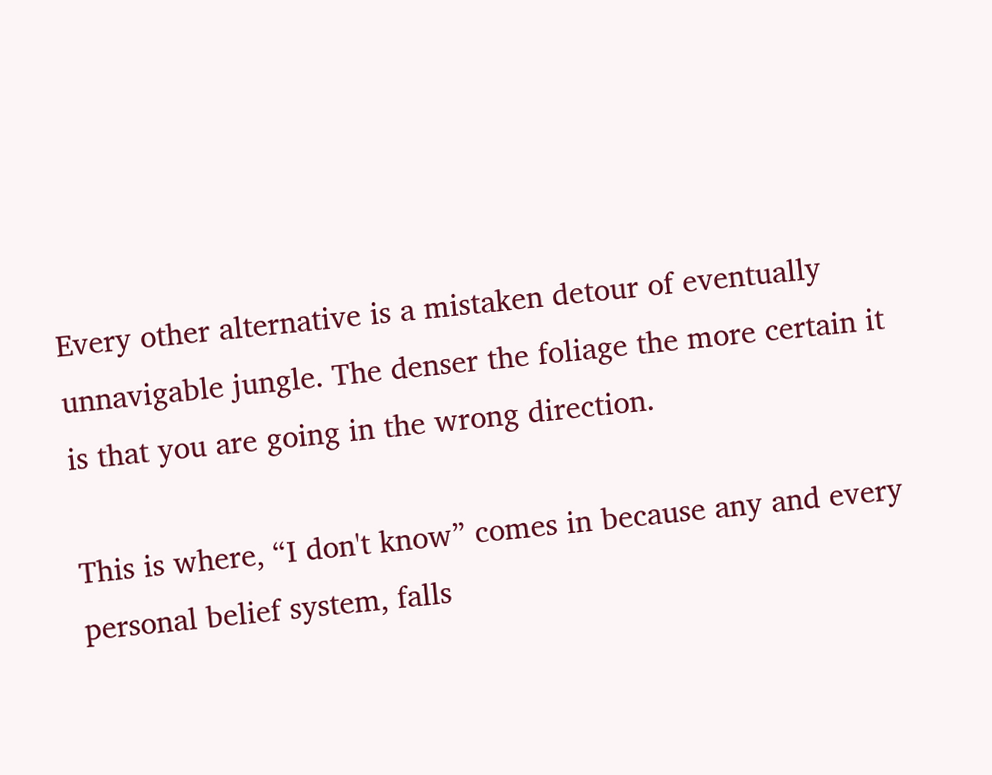Every other alternative is a mistaken detour of eventually unnavigable jungle. The denser the foliage the more certain it is that you are going in the wrong direction.

This is where, “I don't know” comes in because any and every personal belief system, falls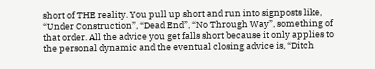short of THE reality. You pull up short and run into signposts like, “Under Construction”, “Dead End”, “No Through Way”, something of that order. All the advice you get falls short because it only applies to the personal dynamic and the eventual closing advice is, “Ditch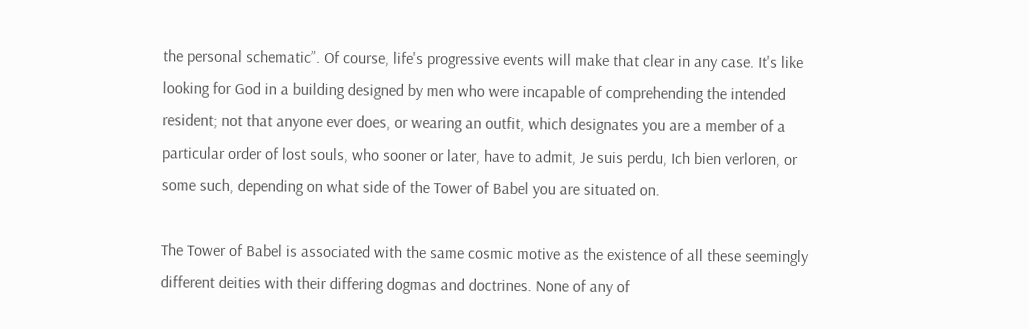the personal schematic”. Of course, life's progressive events will make that clear in any case. It's like looking for God in a building designed by men who were incapable of comprehending the intended resident; not that anyone ever does, or wearing an outfit, which designates you are a member of a particular order of lost souls, who sooner or later, have to admit, Je suis perdu, Ich bien verloren, or some such, depending on what side of the Tower of Babel you are situated on.

The Tower of Babel is associated with the same cosmic motive as the existence of all these seemingly different deities with their differing dogmas and doctrines. None of any of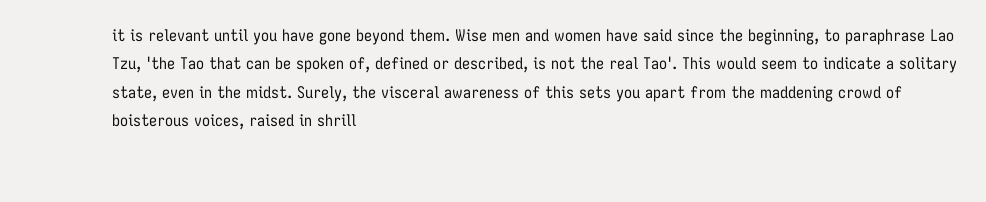it is relevant until you have gone beyond them. Wise men and women have said since the beginning, to paraphrase Lao Tzu, 'the Tao that can be spoken of, defined or described, is not the real Tao'. This would seem to indicate a solitary state, even in the midst. Surely, the visceral awareness of this sets you apart from the maddening crowd of boisterous voices, raised in shrill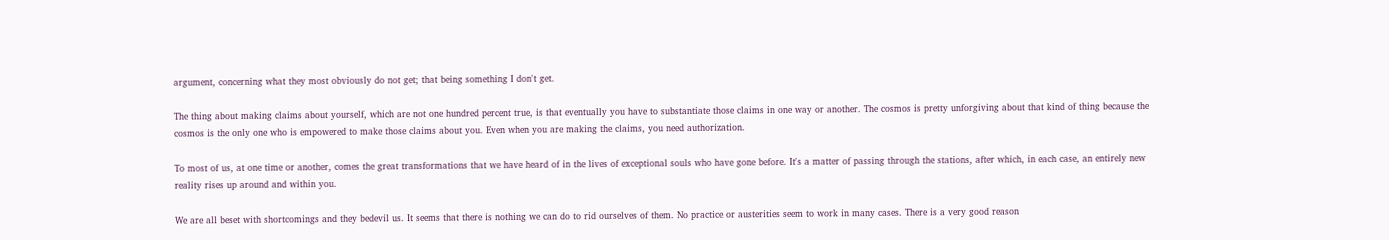argument, concerning what they most obviously do not get; that being something I don't get.

The thing about making claims about yourself, which are not one hundred percent true, is that eventually you have to substantiate those claims in one way or another. The cosmos is pretty unforgiving about that kind of thing because the cosmos is the only one who is empowered to make those claims about you. Even when you are making the claims, you need authorization.

To most of us, at one time or another, comes the great transformations that we have heard of in the lives of exceptional souls who have gone before. It's a matter of passing through the stations, after which, in each case, an entirely new reality rises up around and within you.

We are all beset with shortcomings and they bedevil us. It seems that there is nothing we can do to rid ourselves of them. No practice or austerities seem to work in many cases. There is a very good reason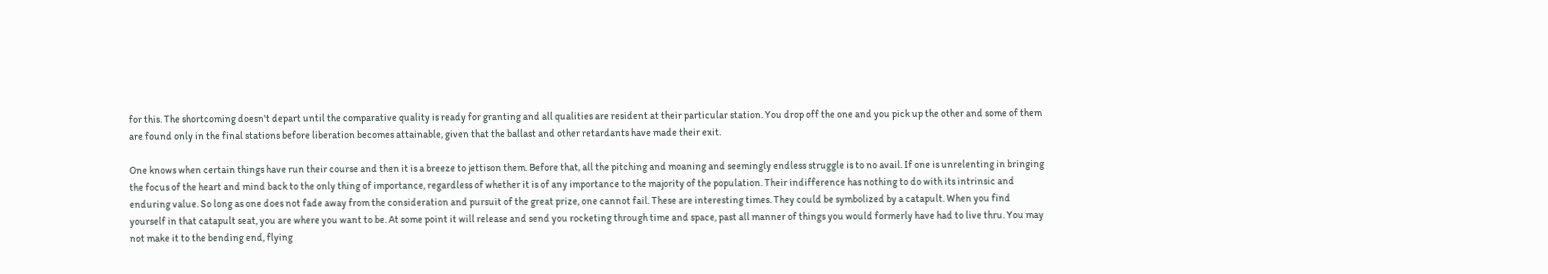for this. The shortcoming doesn't depart until the comparative quality is ready for granting and all qualities are resident at their particular station. You drop off the one and you pick up the other and some of them are found only in the final stations before liberation becomes attainable, given that the ballast and other retardants have made their exit.

One knows when certain things have run their course and then it is a breeze to jettison them. Before that, all the pitching and moaning and seemingly endless struggle is to no avail. If one is unrelenting in bringing the focus of the heart and mind back to the only thing of importance, regardless of whether it is of any importance to the majority of the population. Their indifference has nothing to do with its intrinsic and enduring value. So long as one does not fade away from the consideration and pursuit of the great prize, one cannot fail. These are interesting times. They could be symbolized by a catapult. When you find yourself in that catapult seat, you are where you want to be. At some point it will release and send you rocketing through time and space, past all manner of things you would formerly have had to live thru. You may not make it to the bending end, flying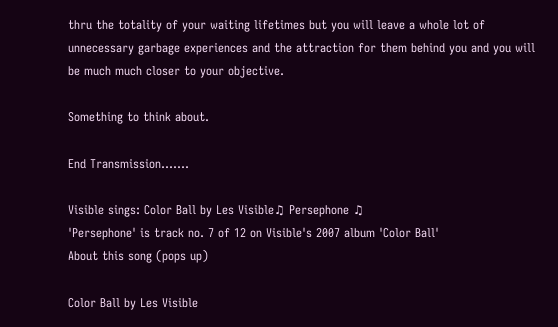thru the totality of your waiting lifetimes but you will leave a whole lot of unnecessary garbage experiences and the attraction for them behind you and you will be much much closer to your objective.

Something to think about.

End Transmission.......

Visible sings: Color Ball by Les Visible♫ Persephone ♫
'Persephone' is track no. 7 of 12 on Visible's 2007 album 'Color Ball'
About this song (pops up)

Color Ball by Les Visible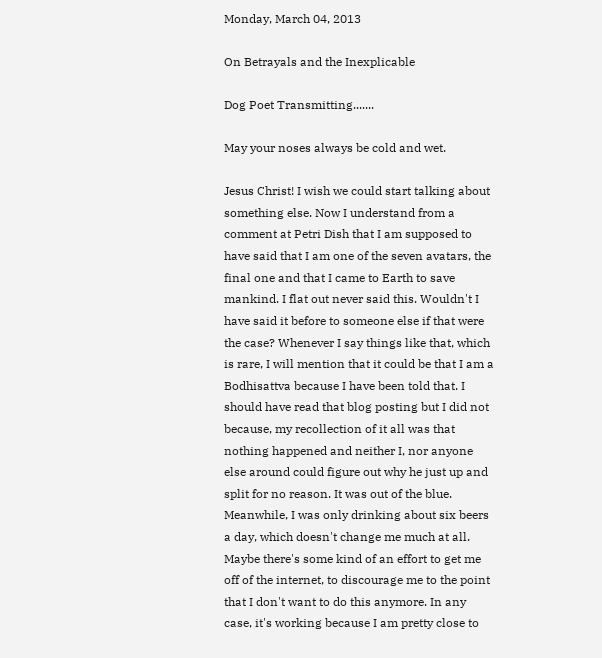Monday, March 04, 2013

On Betrayals and the Inexplicable

Dog Poet Transmitting.......

May your noses always be cold and wet.

Jesus Christ! I wish we could start talking about something else. Now I understand from a comment at Petri Dish that I am supposed to have said that I am one of the seven avatars, the final one and that I came to Earth to save mankind. I flat out never said this. Wouldn't I have said it before to someone else if that were the case? Whenever I say things like that, which is rare, I will mention that it could be that I am a Bodhisattva because I have been told that. I should have read that blog posting but I did not because, my recollection of it all was that nothing happened and neither I, nor anyone else around could figure out why he just up and split for no reason. It was out of the blue. Meanwhile, I was only drinking about six beers a day, which doesn't change me much at all. Maybe there's some kind of an effort to get me off of the internet, to discourage me to the point that I don't want to do this anymore. In any case, it's working because I am pretty close to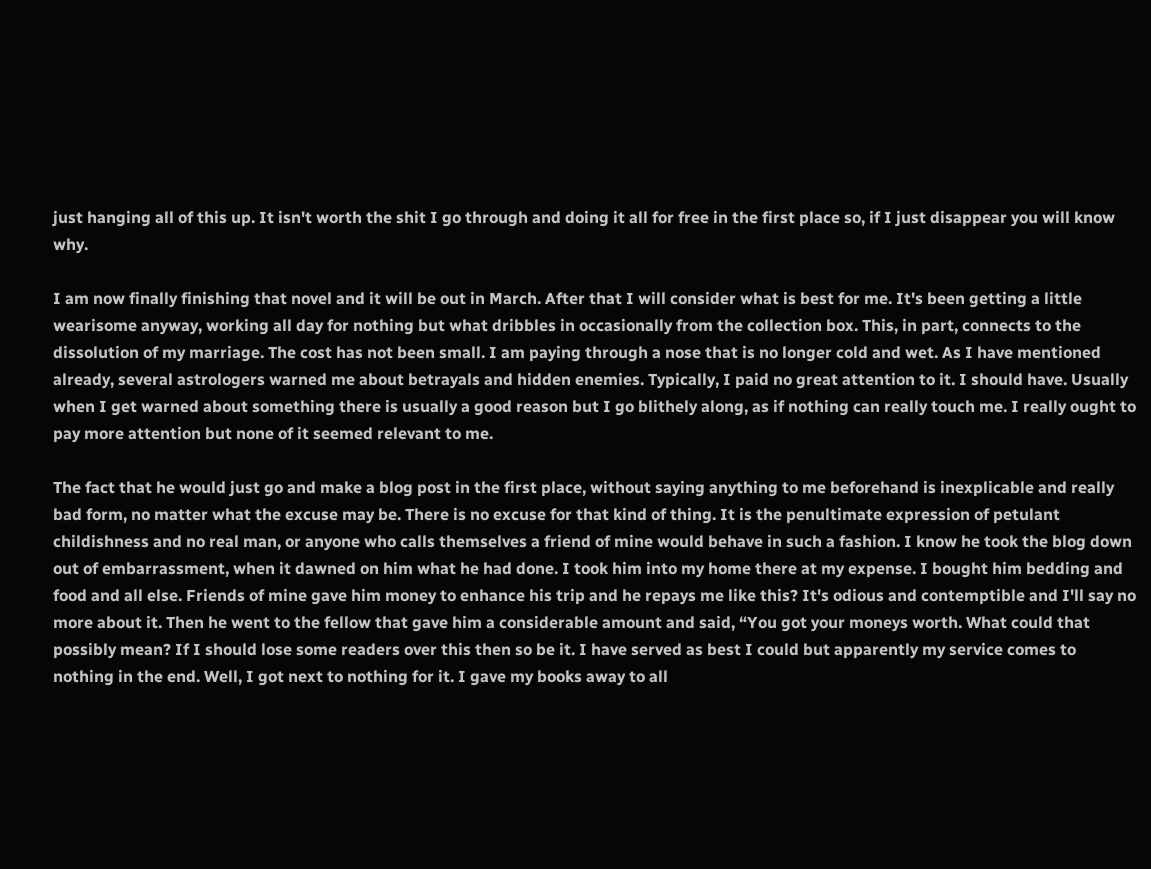just hanging all of this up. It isn't worth the shit I go through and doing it all for free in the first place so, if I just disappear you will know why.

I am now finally finishing that novel and it will be out in March. After that I will consider what is best for me. It's been getting a little wearisome anyway, working all day for nothing but what dribbles in occasionally from the collection box. This, in part, connects to the dissolution of my marriage. The cost has not been small. I am paying through a nose that is no longer cold and wet. As I have mentioned already, several astrologers warned me about betrayals and hidden enemies. Typically, I paid no great attention to it. I should have. Usually when I get warned about something there is usually a good reason but I go blithely along, as if nothing can really touch me. I really ought to pay more attention but none of it seemed relevant to me.

The fact that he would just go and make a blog post in the first place, without saying anything to me beforehand is inexplicable and really bad form, no matter what the excuse may be. There is no excuse for that kind of thing. It is the penultimate expression of petulant childishness and no real man, or anyone who calls themselves a friend of mine would behave in such a fashion. I know he took the blog down out of embarrassment, when it dawned on him what he had done. I took him into my home there at my expense. I bought him bedding and food and all else. Friends of mine gave him money to enhance his trip and he repays me like this? It's odious and contemptible and I'll say no more about it. Then he went to the fellow that gave him a considerable amount and said, “You got your moneys worth. What could that possibly mean? If I should lose some readers over this then so be it. I have served as best I could but apparently my service comes to nothing in the end. Well, I got next to nothing for it. I gave my books away to all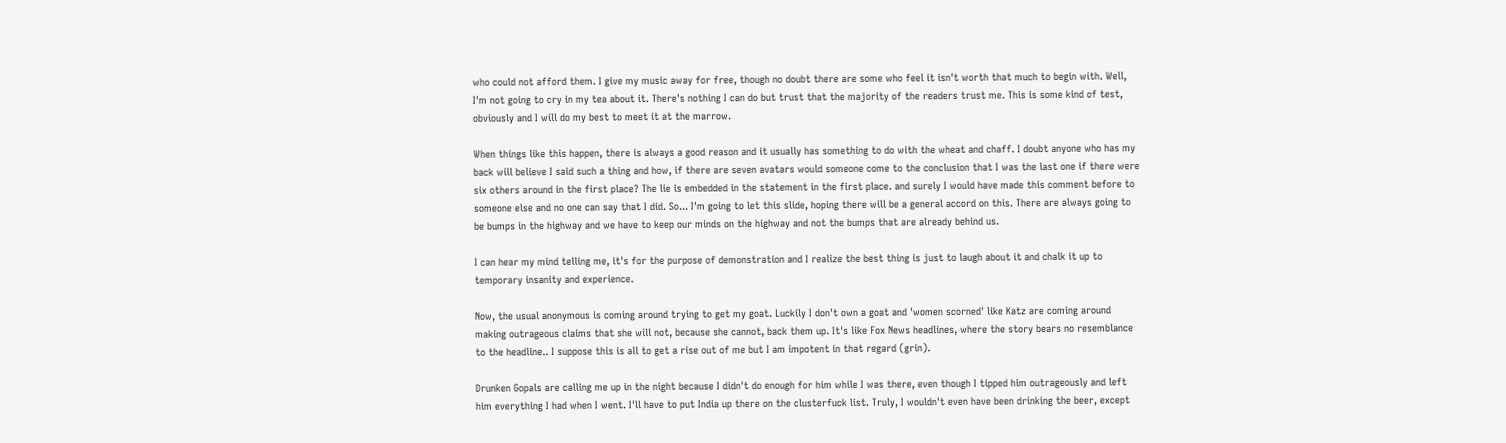who could not afford them. I give my music away for free, though no doubt there are some who feel it isn't worth that much to begin with. Well, I'm not going to cry in my tea about it. There's nothing I can do but trust that the majority of the readers trust me. This is some kind of test, obviously and I will do my best to meet it at the marrow.

When things like this happen, there is always a good reason and it usually has something to do with the wheat and chaff. I doubt anyone who has my back will believe I said such a thing and how, if there are seven avatars would someone come to the conclusion that I was the last one if there were six others around in the first place? The lie is embedded in the statement in the first place. and surely I would have made this comment before to someone else and no one can say that I did. So... I'm going to let this slide, hoping there will be a general accord on this. There are always going to be bumps in the highway and we have to keep our minds on the highway and not the bumps that are already behind us.

I can hear my mind telling me, it's for the purpose of demonstration and I realize the best thing is just to laugh about it and chalk it up to temporary insanity and experience.

Now, the usual anonymous is coming around trying to get my goat. Luckily I don't own a goat and 'women scorned' like Katz are coming around making outrageous claims that she will not, because she cannot, back them up. It's like Fox News headlines, where the story bears no resemblance to the headline.. I suppose this is all to get a rise out of me but I am impotent in that regard (grin).

Drunken Gopals are calling me up in the night because I didn't do enough for him while I was there, even though I tipped him outrageously and left him everything I had when I went. I'll have to put India up there on the clusterfuck list. Truly, I wouldn't even have been drinking the beer, except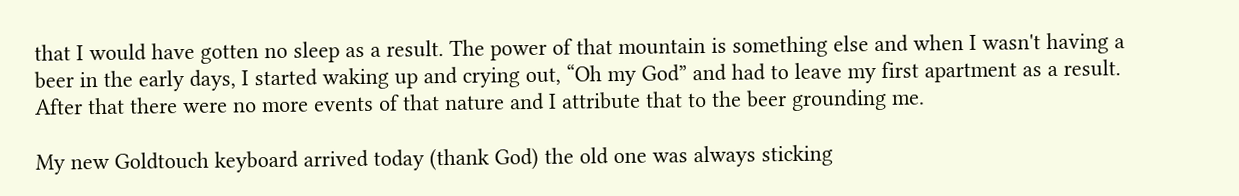that I would have gotten no sleep as a result. The power of that mountain is something else and when I wasn't having a beer in the early days, I started waking up and crying out, “Oh my God” and had to leave my first apartment as a result. After that there were no more events of that nature and I attribute that to the beer grounding me.

My new Goldtouch keyboard arrived today (thank God) the old one was always sticking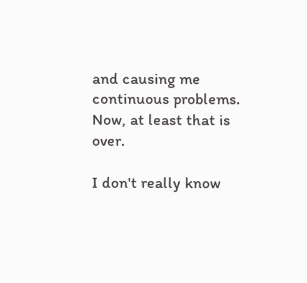and causing me continuous problems. Now, at least that is over.

I don't really know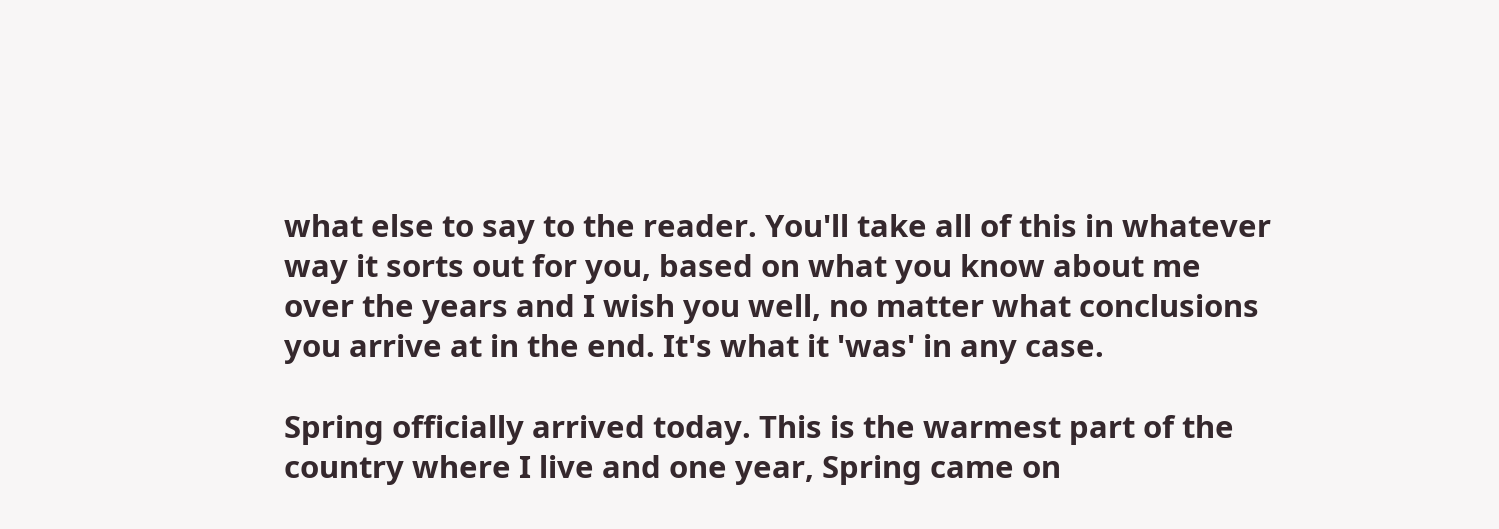what else to say to the reader. You'll take all of this in whatever way it sorts out for you, based on what you know about me over the years and I wish you well, no matter what conclusions you arrive at in the end. It's what it 'was' in any case.

Spring officially arrived today. This is the warmest part of the country where I live and one year, Spring came on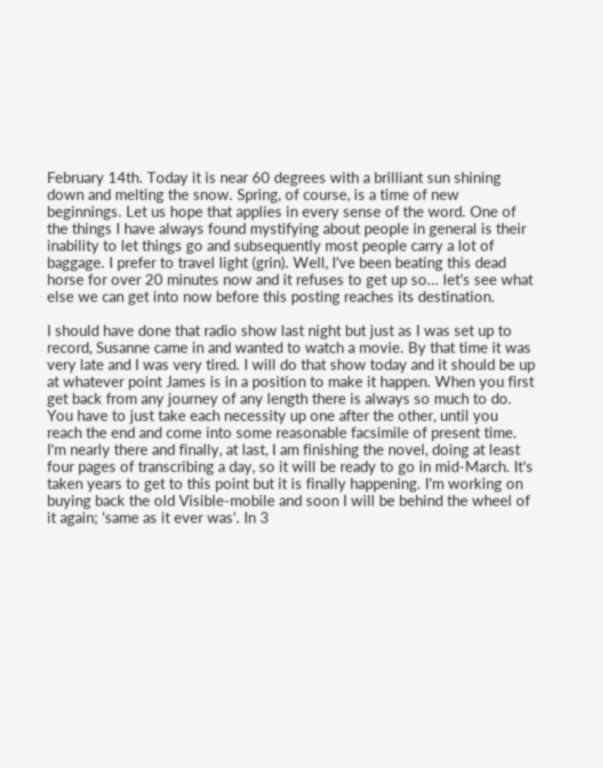February 14th. Today it is near 60 degrees with a brilliant sun shining down and melting the snow. Spring, of course, is a time of new beginnings. Let us hope that applies in every sense of the word. One of the things I have always found mystifying about people in general is their inability to let things go and subsequently most people carry a lot of baggage. I prefer to travel light (grin). Well, I've been beating this dead horse for over 20 minutes now and it refuses to get up so... let's see what else we can get into now before this posting reaches its destination.

I should have done that radio show last night but just as I was set up to record, Susanne came in and wanted to watch a movie. By that time it was very late and I was very tired. I will do that show today and it should be up at whatever point James is in a position to make it happen. When you first get back from any journey of any length there is always so much to do. You have to just take each necessity up one after the other, until you reach the end and come into some reasonable facsimile of present time. I'm nearly there and finally, at last, I am finishing the novel, doing at least four pages of transcribing a day, so it will be ready to go in mid-March. It's taken years to get to this point but it is finally happening. I'm working on buying back the old Visible-mobile and soon I will be behind the wheel of it again; 'same as it ever was'. In 3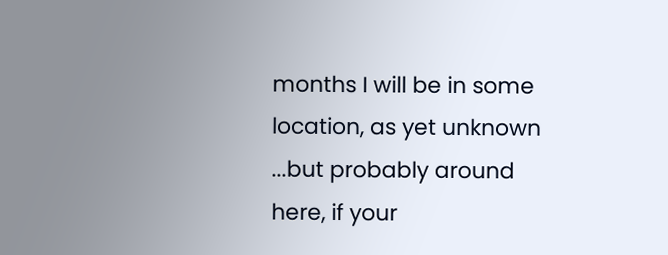months I will be in some location, as yet unknown ...but probably around here, if your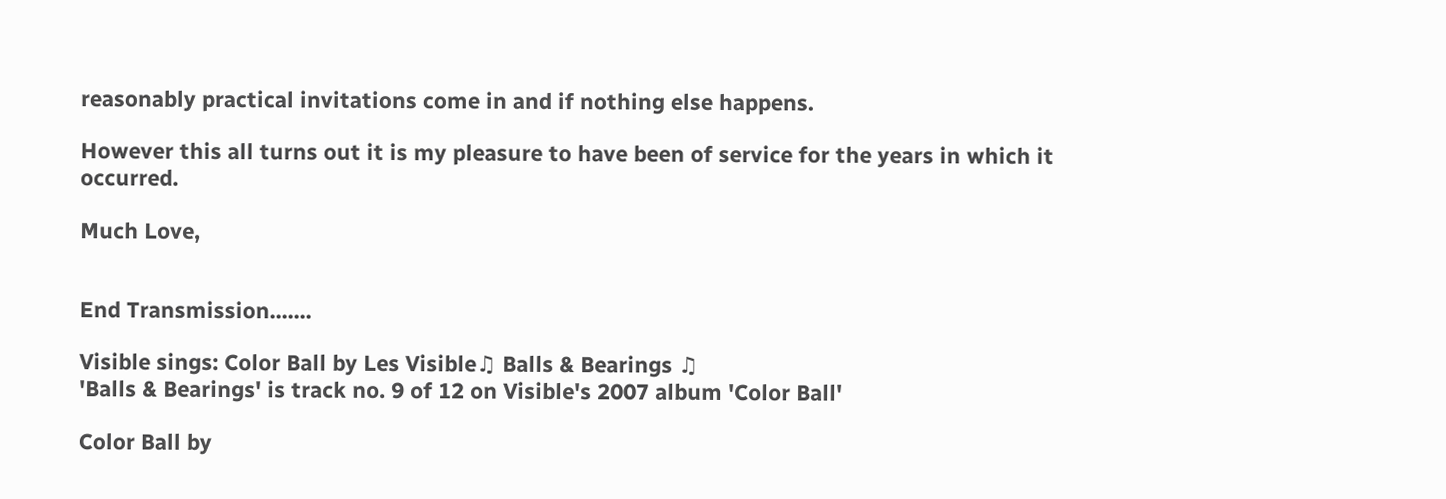reasonably practical invitations come in and if nothing else happens.

However this all turns out it is my pleasure to have been of service for the years in which it occurred.

Much Love,


End Transmission.......

Visible sings: Color Ball by Les Visible♫ Balls & Bearings ♫
'Balls & Bearings' is track no. 9 of 12 on Visible's 2007 album 'Color Ball'

Color Ball by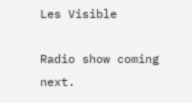Les Visible

Radio show coming next.